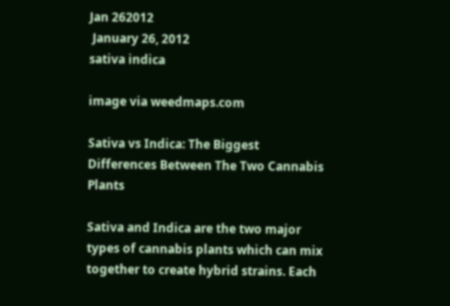Jan 262012
 January 26, 2012
sativa indica

image via weedmaps.com

Sativa vs Indica: The Biggest Differences Between The Two Cannabis Plants

Sativa and Indica are the two major types of cannabis plants which can mix together to create hybrid strains. Each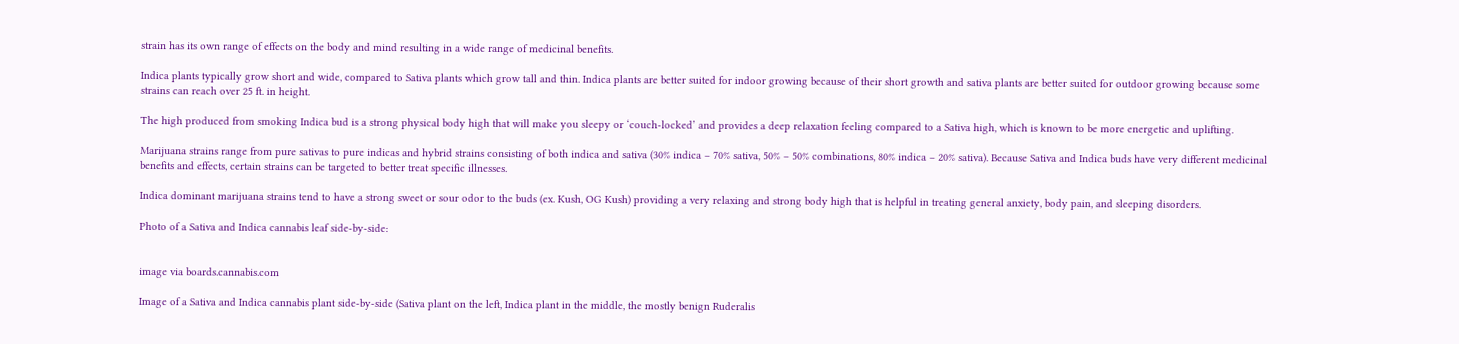strain has its own range of effects on the body and mind resulting in a wide range of medicinal benefits.

Indica plants typically grow short and wide, compared to Sativa plants which grow tall and thin. Indica plants are better suited for indoor growing because of their short growth and sativa plants are better suited for outdoor growing because some strains can reach over 25 ft. in height.

The high produced from smoking Indica bud is a strong physical body high that will make you sleepy or ‘couch-locked’ and provides a deep relaxation feeling compared to a Sativa high, which is known to be more energetic and uplifting.

Marijuana strains range from pure sativas to pure indicas and hybrid strains consisting of both indica and sativa (30% indica – 70% sativa, 50% – 50% combinations, 80% indica – 20% sativa). Because Sativa and Indica buds have very different medicinal benefits and effects, certain strains can be targeted to better treat specific illnesses.

Indica dominant marijuana strains tend to have a strong sweet or sour odor to the buds (ex. Kush, OG Kush) providing a very relaxing and strong body high that is helpful in treating general anxiety, body pain, and sleeping disorders.

Photo of a Sativa and Indica cannabis leaf side-by-side:


image via boards.cannabis.com

Image of a Sativa and Indica cannabis plant side-by-side (Sativa plant on the left, Indica plant in the middle, the mostly benign Ruderalis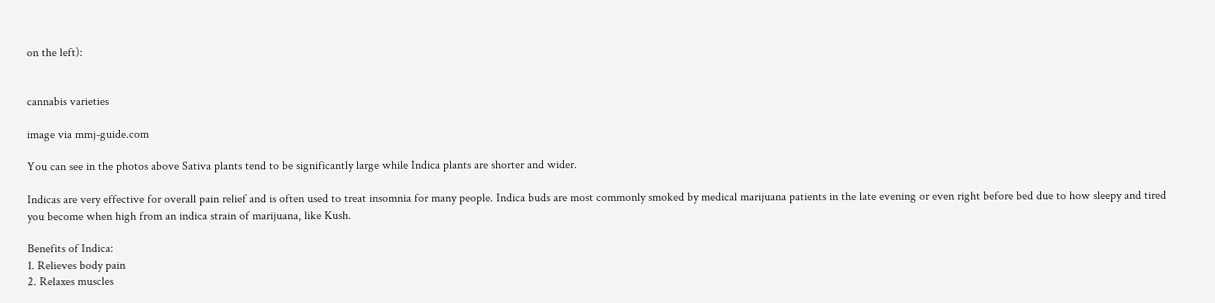on the left):


cannabis varieties

image via mmj-guide.com

You can see in the photos above Sativa plants tend to be significantly large while Indica plants are shorter and wider.

Indicas are very effective for overall pain relief and is often used to treat insomnia for many people. Indica buds are most commonly smoked by medical marijuana patients in the late evening or even right before bed due to how sleepy and tired you become when high from an indica strain of marijuana, like Kush.

Benefits of Indica:
1. Relieves body pain
2. Relaxes muscles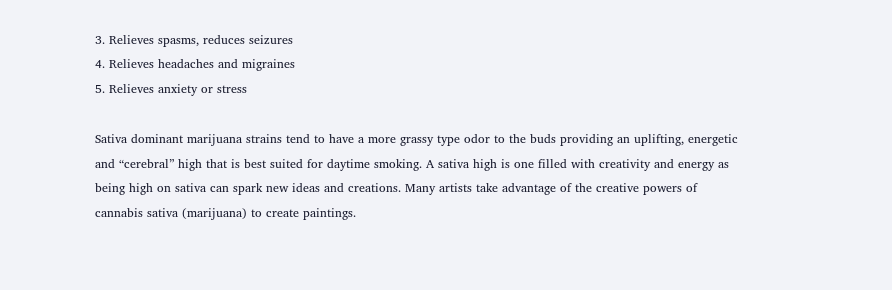3. Relieves spasms, reduces seizures
4. Relieves headaches and migraines
5. Relieves anxiety or stress

Sativa dominant marijuana strains tend to have a more grassy type odor to the buds providing an uplifting, energetic and “cerebral” high that is best suited for daytime smoking. A sativa high is one filled with creativity and energy as being high on sativa can spark new ideas and creations. Many artists take advantage of the creative powers of cannabis sativa (marijuana) to create paintings.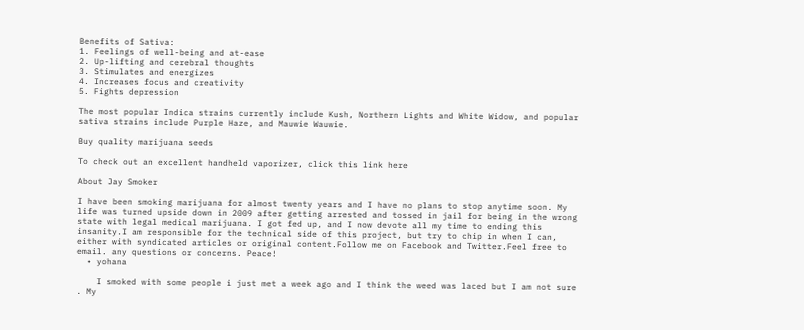Benefits of Sativa:
1. Feelings of well-being and at-ease
2. Up-lifting and cerebral thoughts
3. Stimulates and energizes
4. Increases focus and creativity
5. Fights depression

The most popular Indica strains currently include Kush, Northern Lights and White Widow, and popular sativa strains include Purple Haze, and Mauwie Wauwie.

Buy quality marijuana seeds

To check out an excellent handheld vaporizer, click this link here

About Jay Smoker

I have been smoking marijuana for almost twenty years and I have no plans to stop anytime soon. My life was turned upside down in 2009 after getting arrested and tossed in jail for being in the wrong state with legal medical marijuana. I got fed up, and I now devote all my time to ending this insanity.I am responsible for the technical side of this project, but try to chip in when I can, either with syndicated articles or original content.Follow me on Facebook and Twitter.Feel free to email. any questions or concerns. Peace!
  • yohana

    I smoked with some people i just met a week ago and I think the weed was laced but I am not sure . My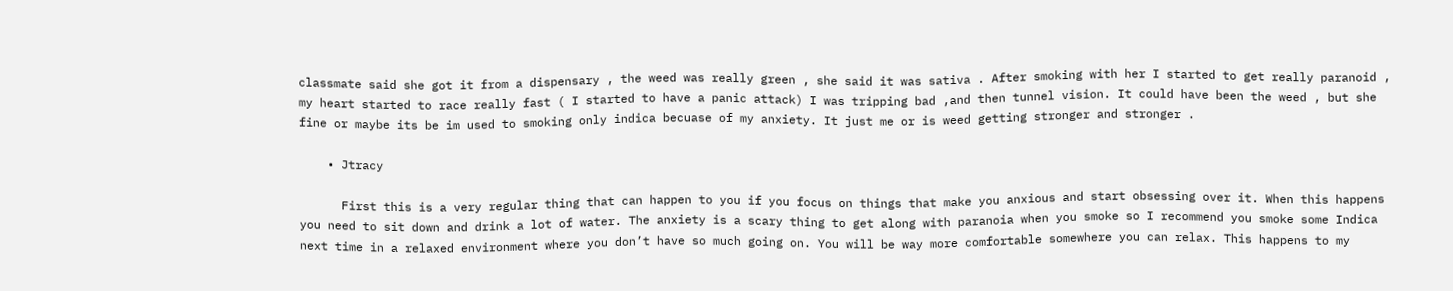classmate said she got it from a dispensary , the weed was really green , she said it was sativa . After smoking with her I started to get really paranoid , my heart started to race really fast ( I started to have a panic attack) I was tripping bad ,and then tunnel vision. It could have been the weed , but she fine or maybe its be im used to smoking only indica becuase of my anxiety. It just me or is weed getting stronger and stronger .

    • Jtracy

      First this is a very regular thing that can happen to you if you focus on things that make you anxious and start obsessing over it. When this happens you need to sit down and drink a lot of water. The anxiety is a scary thing to get along with paranoia when you smoke so I recommend you smoke some Indica next time in a relaxed environment where you don’t have so much going on. You will be way more comfortable somewhere you can relax. This happens to my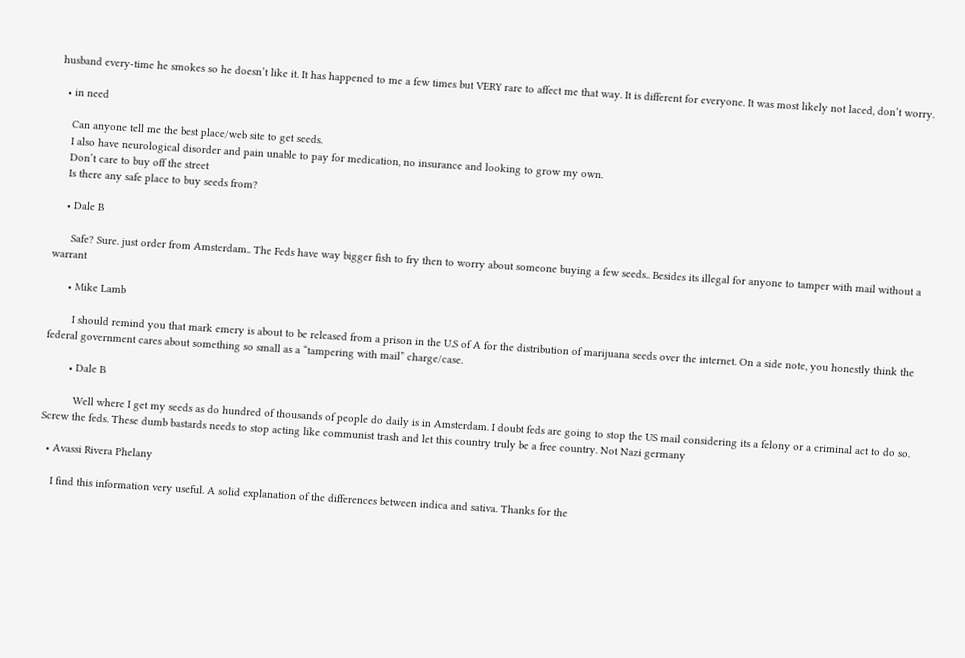husband every-time he smokes so he doesn’t like it. It has happened to me a few times but VERY rare to affect me that way. It is different for everyone. It was most likely not laced, don’t worry.

  • in need

    Can anyone tell me the best place/web site to get seeds.
    I also have neurological disorder and pain unable to pay for medication, no insurance and looking to grow my own.
    Don’t care to buy off the street
    Is there any safe place to buy seeds from?

    • Dale B

      Safe? Sure. just order from Amsterdam.. The Feds have way bigger fish to fry then to worry about someone buying a few seeds.. Besides its illegal for anyone to tamper with mail without a warrant

      • Mike Lamb

        I should remind you that mark emery is about to be released from a prison in the U.S of A for the distribution of marijuana seeds over the internet. On a side note, you honestly think the federal government cares about something so small as a “tampering with mail” charge/case.

        • Dale B

          Well where I get my seeds as do hundred of thousands of people do daily is in Amsterdam. I doubt feds are going to stop the US mail considering its a felony or a criminal act to do so. Screw the feds. These dumb bastards needs to stop acting like communist trash and let this country truly be a free country. Not Nazi germany

  • Avassi Rivera Phelany

    I find this information very useful. A solid explanation of the differences between indica and sativa. Thanks for the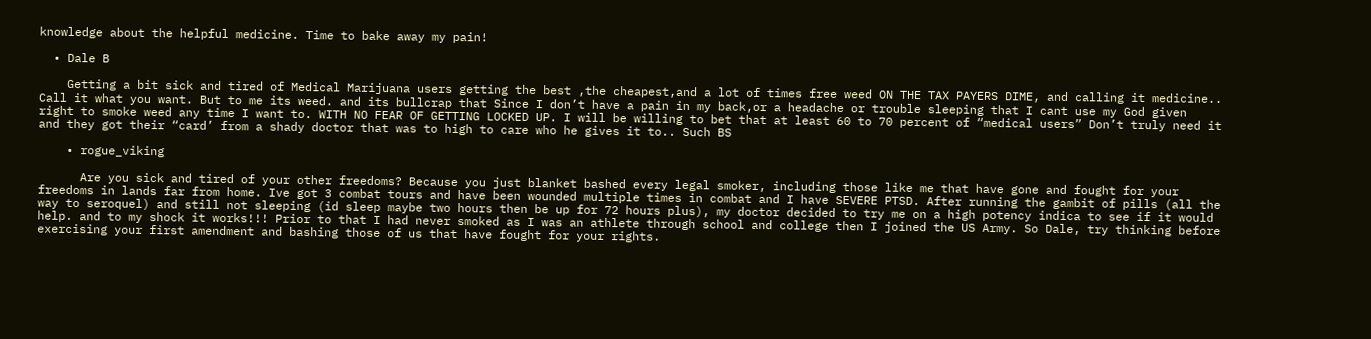knowledge about the helpful medicine. Time to bake away my pain!

  • Dale B

    Getting a bit sick and tired of Medical Marijuana users getting the best ,the cheapest,and a lot of times free weed ON THE TAX PAYERS DIME, and calling it medicine.. Call it what you want. But to me its weed. and its bullcrap that Since I don’t have a pain in my back,or a headache or trouble sleeping that I cant use my God given right to smoke weed any time I want to. WITH NO FEAR OF GETTING LOCKED UP. I will be willing to bet that at least 60 to 70 percent of “medical users” Don’t truly need it and they got their “card’ from a shady doctor that was to high to care who he gives it to.. Such BS

    • rogue_viking

      Are you sick and tired of your other freedoms? Because you just blanket bashed every legal smoker, including those like me that have gone and fought for your freedoms in lands far from home. Ive got 3 combat tours and have been wounded multiple times in combat and I have SEVERE PTSD. After running the gambit of pills (all the way to seroquel) and still not sleeping (id sleep maybe two hours then be up for 72 hours plus), my doctor decided to try me on a high potency indica to see if it would help. and to my shock it works!!! Prior to that I had never smoked as I was an athlete through school and college then I joined the US Army. So Dale, try thinking before exercising your first amendment and bashing those of us that have fought for your rights.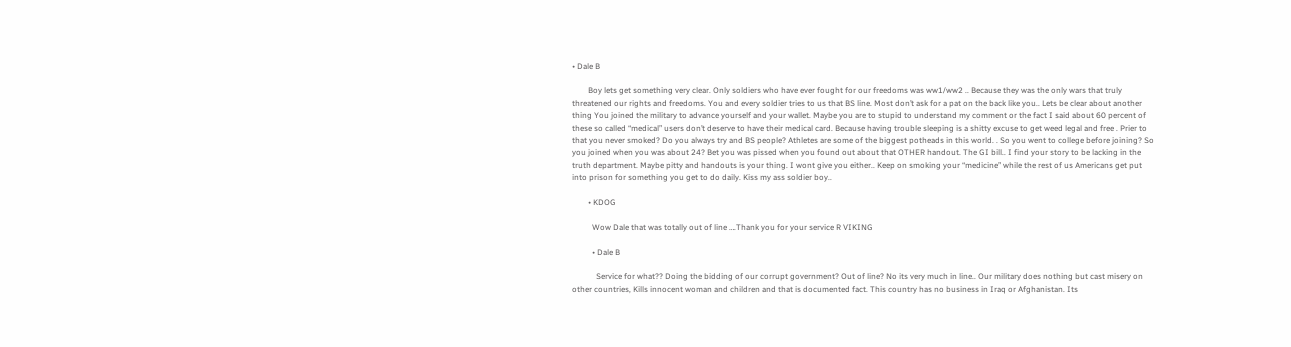• Dale B

        Boy lets get something very clear. Only soldiers who have ever fought for our freedoms was ww1/ww2 .. Because they was the only wars that truly threatened our rights and freedoms. You and every soldier tries to us that BS line. Most don’t ask for a pat on the back like you.. Lets be clear about another thing You joined the military to advance yourself and your wallet. Maybe you are to stupid to understand my comment or the fact I said about 60 percent of these so called “medical” users don’t deserve to have their medical card. Because having trouble sleeping is a shitty excuse to get weed legal and free . Prier to that you never smoked? Do you always try and BS people? Athletes are some of the biggest potheads in this world. . So you went to college before joining? So you joined when you was about 24? Bet you was pissed when you found out about that OTHER handout. The GI bill.. I find your story to be lacking in the truth department. Maybe pitty and handouts is your thing. I wont give you either.. Keep on smoking your “medicine” while the rest of us Americans get put into prison for something you get to do daily. Kiss my ass soldier boy..

        • KDOG

          Wow Dale that was totally out of line ….Thank you for your service R VIKING

          • Dale B

            Service for what?? Doing the bidding of our corrupt government? Out of line? No its very much in line.. Our military does nothing but cast misery on other countries, Kills innocent woman and children and that is documented fact. This country has no business in Iraq or Afghanistan. Its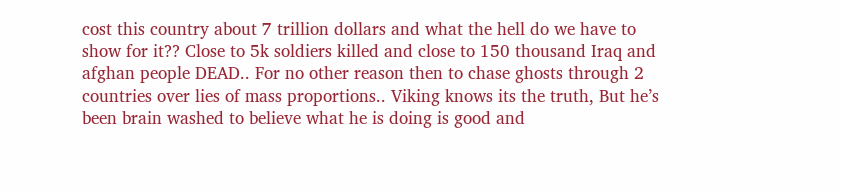cost this country about 7 trillion dollars and what the hell do we have to show for it?? Close to 5k soldiers killed and close to 150 thousand Iraq and afghan people DEAD.. For no other reason then to chase ghosts through 2 countries over lies of mass proportions.. Viking knows its the truth, But he’s been brain washed to believe what he is doing is good and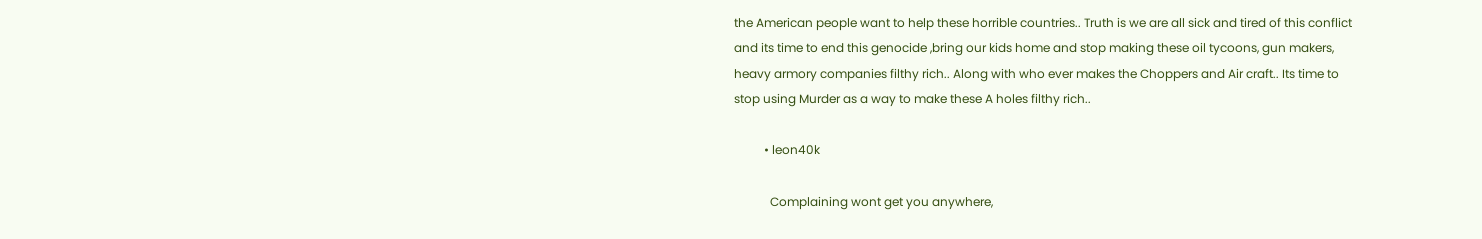the American people want to help these horrible countries.. Truth is we are all sick and tired of this conflict and its time to end this genocide ,bring our kids home and stop making these oil tycoons, gun makers, heavy armory companies filthy rich.. Along with who ever makes the Choppers and Air craft.. Its time to stop using Murder as a way to make these A holes filthy rich..

          • leon40k

            Complaining wont get you anywhere,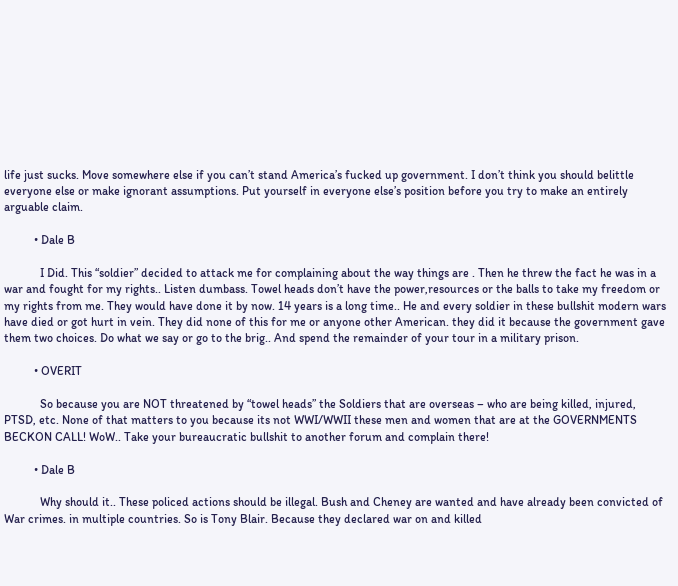life just sucks. Move somewhere else if you can’t stand America’s fucked up government. I don’t think you should belittle everyone else or make ignorant assumptions. Put yourself in everyone else’s position before you try to make an entirely arguable claim.

          • Dale B

            I Did. This “soldier” decided to attack me for complaining about the way things are . Then he threw the fact he was in a war and fought for my rights.. Listen dumbass. Towel heads don’t have the power,resources or the balls to take my freedom or my rights from me. They would have done it by now. 14 years is a long time.. He and every soldier in these bullshit modern wars have died or got hurt in vein. They did none of this for me or anyone other American. they did it because the government gave them two choices. Do what we say or go to the brig.. And spend the remainder of your tour in a military prison.

          • OVERIT

            So because you are NOT threatened by “towel heads” the Soldiers that are overseas – who are being killed, injured, PTSD, etc. None of that matters to you because its not WWI/WWII these men and women that are at the GOVERNMENTS BECKON CALL! WoW.. Take your bureaucratic bullshit to another forum and complain there!

          • Dale B

            Why should it.. These policed actions should be illegal. Bush and Cheney are wanted and have already been convicted of War crimes. in multiple countries. So is Tony Blair. Because they declared war on and killed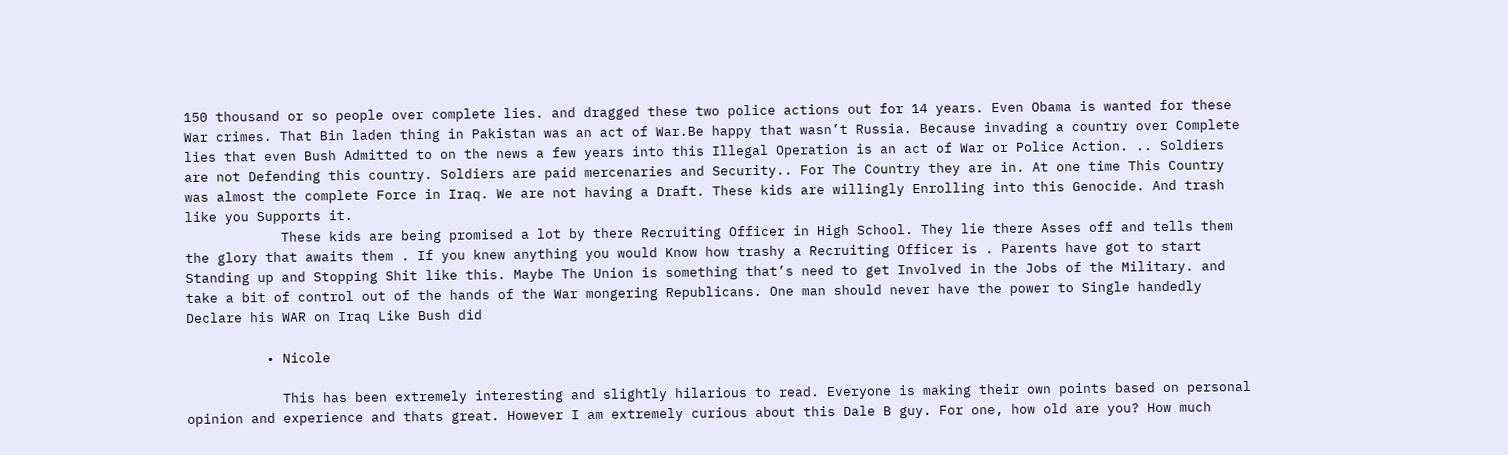150 thousand or so people over complete lies. and dragged these two police actions out for 14 years. Even Obama is wanted for these War crimes. That Bin laden thing in Pakistan was an act of War.Be happy that wasn’t Russia. Because invading a country over Complete lies that even Bush Admitted to on the news a few years into this Illegal Operation is an act of War or Police Action. .. Soldiers are not Defending this country. Soldiers are paid mercenaries and Security.. For The Country they are in. At one time This Country was almost the complete Force in Iraq. We are not having a Draft. These kids are willingly Enrolling into this Genocide. And trash like you Supports it.
            These kids are being promised a lot by there Recruiting Officer in High School. They lie there Asses off and tells them the glory that awaits them . If you knew anything you would Know how trashy a Recruiting Officer is . Parents have got to start Standing up and Stopping Shit like this. Maybe The Union is something that’s need to get Involved in the Jobs of the Military. and take a bit of control out of the hands of the War mongering Republicans. One man should never have the power to Single handedly Declare his WAR on Iraq Like Bush did

          • Nicole

            This has been extremely interesting and slightly hilarious to read. Everyone is making their own points based on personal opinion and experience and thats great. However I am extremely curious about this Dale B guy. For one, how old are you? How much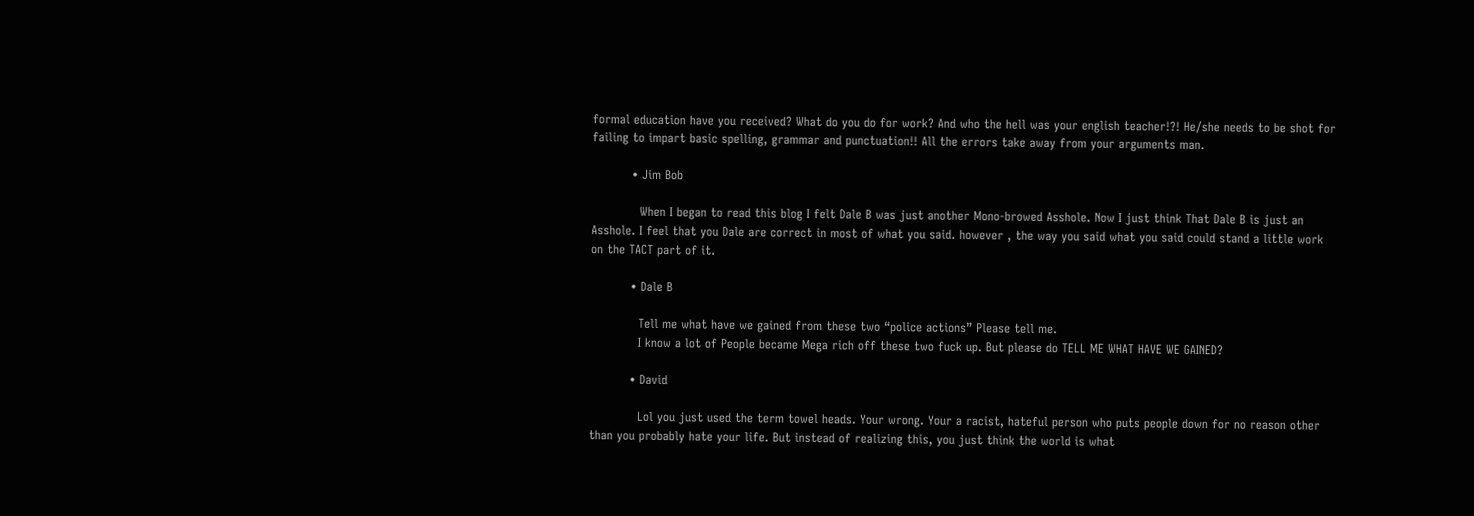formal education have you received? What do you do for work? And who the hell was your english teacher!?! He/she needs to be shot for failing to impart basic spelling, grammar and punctuation!! All the errors take away from your arguments man.

          • Jim Bob

            When I began to read this blog I felt Dale B was just another Mono-browed Asshole. Now I just think That Dale B is just an Asshole. I feel that you Dale are correct in most of what you said. however , the way you said what you said could stand a little work on the TACT part of it.

          • Dale B

            Tell me what have we gained from these two “police actions” Please tell me.
            I know a lot of People became Mega rich off these two fuck up. But please do TELL ME WHAT HAVE WE GAINED?

          • David

            Lol you just used the term towel heads. Your wrong. Your a racist, hateful person who puts people down for no reason other than you probably hate your life. But instead of realizing this, you just think the world is what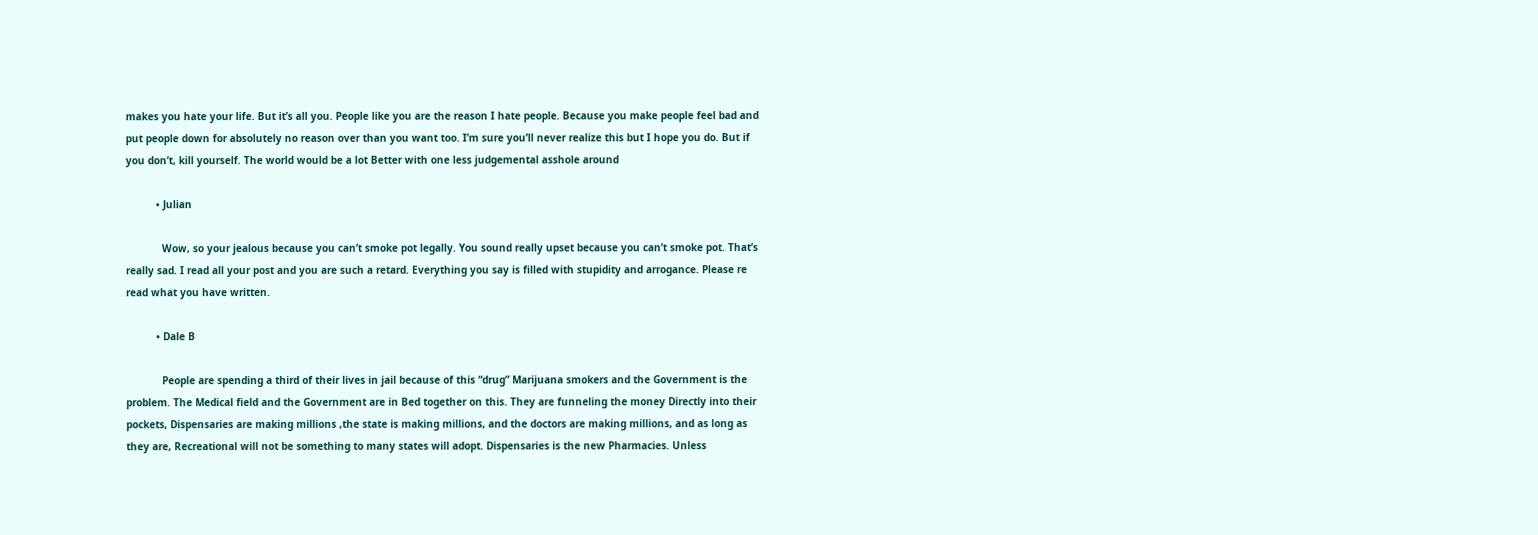makes you hate your life. But it’s all you. People like you are the reason I hate people. Because you make people feel bad and put people down for absolutely no reason over than you want too. I’m sure you’ll never realize this but I hope you do. But if you don’t, kill yourself. The world would be a lot Better with one less judgemental asshole around

          • Julian

            Wow, so your jealous because you can’t smoke pot legally. You sound really upset because you can’t smoke pot. That’s really sad. I read all your post and you are such a retard. Everything you say is filled with stupidity and arrogance. Please re read what you have written.

          • Dale B

            People are spending a third of their lives in jail because of this “drug” Marijuana smokers and the Government is the problem. The Medical field and the Government are in Bed together on this. They are funneling the money Directly into their pockets, Dispensaries are making millions ,the state is making millions, and the doctors are making millions, and as long as they are, Recreational will not be something to many states will adopt. Dispensaries is the new Pharmacies. Unless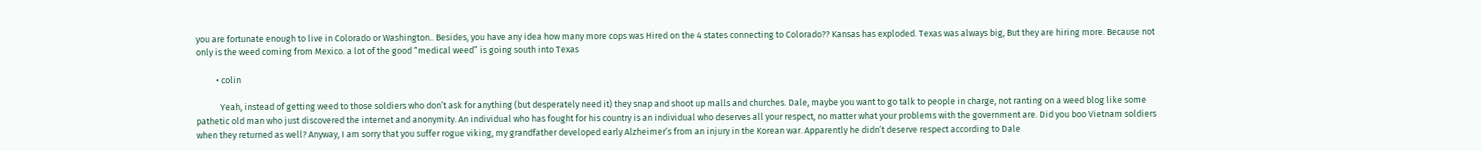you are fortunate enough to live in Colorado or Washington.. Besides, you have any idea how many more cops was Hired on the 4 states connecting to Colorado?? Kansas has exploded. Texas was always big, But they are hiring more. Because not only is the weed coming from Mexico. a lot of the good “medical weed” is going south into Texas

          • colin

            Yeah, instead of getting weed to those soldiers who don’t ask for anything (but desperately need it) they snap and shoot up malls and churches. Dale, maybe you want to go talk to people in charge, not ranting on a weed blog like some pathetic old man who just discovered the internet and anonymity. An individual who has fought for his country is an individual who deserves all your respect, no matter what your problems with the government are. Did you boo Vietnam soldiers when they returned as well? Anyway, I am sorry that you suffer rogue viking, my grandfather developed early Alzheimer’s from an injury in the Korean war. Apparently he didn’t deserve respect according to Dale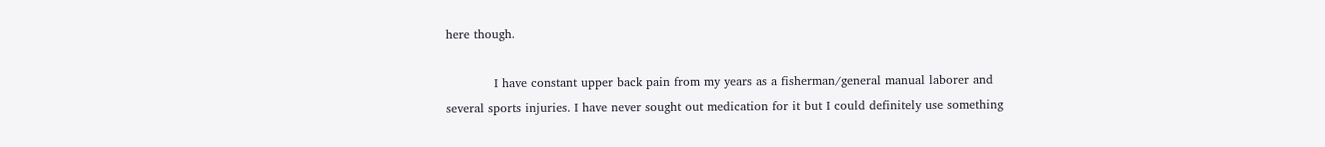here though.

            I have constant upper back pain from my years as a fisherman/general manual laborer and several sports injuries. I have never sought out medication for it but I could definitely use something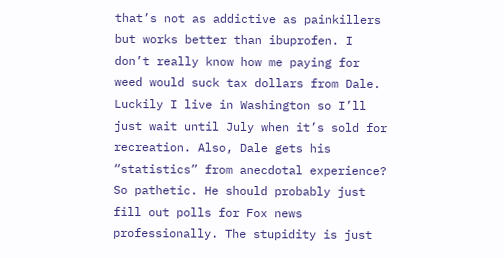that’s not as addictive as painkillers but works better than ibuprofen. I don’t really know how me paying for weed would suck tax dollars from Dale. Luckily I live in Washington so I’ll just wait until July when it’s sold for recreation. Also, Dale gets his “statistics” from anecdotal experience? So pathetic. He should probably just fill out polls for Fox news professionally. The stupidity is just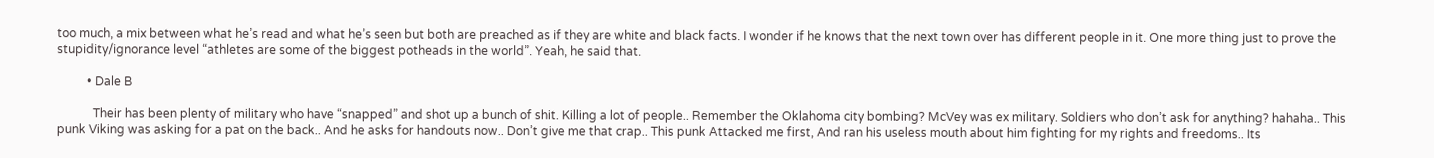too much, a mix between what he’s read and what he’s seen but both are preached as if they are white and black facts. I wonder if he knows that the next town over has different people in it. One more thing just to prove the stupidity/ignorance level “athletes are some of the biggest potheads in the world”. Yeah, he said that.

          • Dale B

            Their has been plenty of military who have “snapped” and shot up a bunch of shit. Killing a lot of people.. Remember the Oklahoma city bombing? McVey was ex military. Soldiers who don’t ask for anything? hahaha.. This punk Viking was asking for a pat on the back.. And he asks for handouts now.. Don’t give me that crap.. This punk Attacked me first, And ran his useless mouth about him fighting for my rights and freedoms.. Its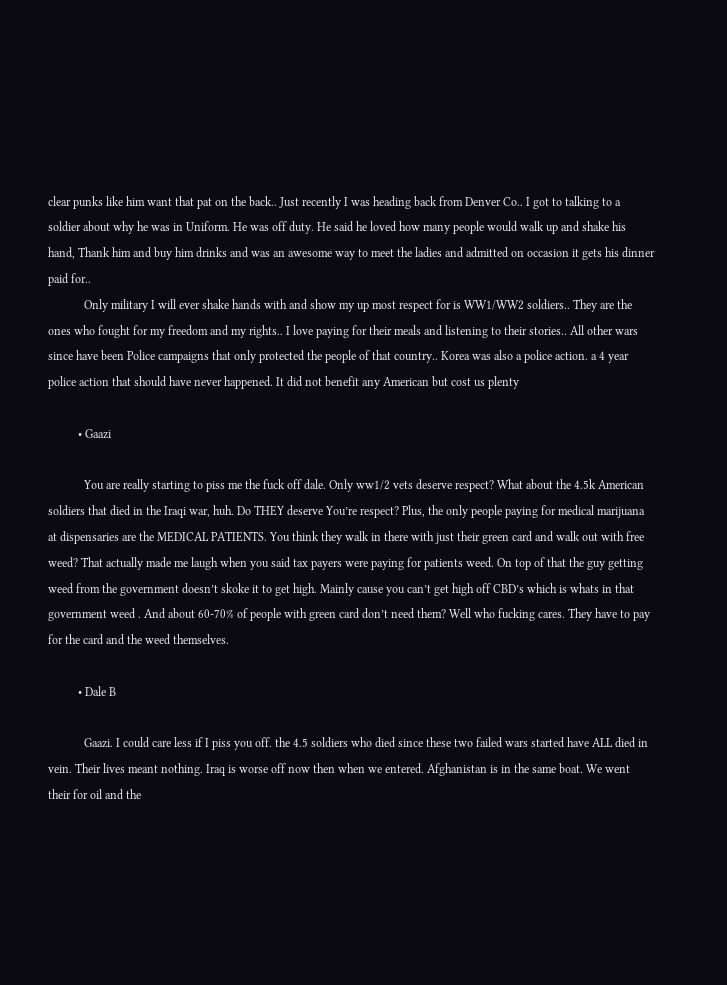clear punks like him want that pat on the back.. Just recently I was heading back from Denver Co.. I got to talking to a soldier about why he was in Uniform. He was off duty. He said he loved how many people would walk up and shake his hand, Thank him and buy him drinks and was an awesome way to meet the ladies and admitted on occasion it gets his dinner paid for..
            Only military I will ever shake hands with and show my up most respect for is WW1/WW2 soldiers.. They are the ones who fought for my freedom and my rights.. I love paying for their meals and listening to their stories.. All other wars since have been Police campaigns that only protected the people of that country.. Korea was also a police action. a 4 year police action that should have never happened. It did not benefit any American but cost us plenty

          • Gaazi

            You are really starting to piss me the fuck off dale. Only ww1/2 vets deserve respect? What about the 4.5k American soldiers that died in the Iraqi war, huh. Do THEY deserve You’re respect? Plus, the only people paying for medical marijuana at dispensaries are the MEDICAL PATIENTS. You think they walk in there with just their green card and walk out with free weed? That actually made me laugh when you said tax payers were paying for patients weed. On top of that the guy getting weed from the government doesn’t skoke it to get high. Mainly cause you can’t get high off CBD’s which is whats in that government weed . And about 60-70% of people with green card don’t need them? Well who fucking cares. They have to pay for the card and the weed themselves.

          • Dale B

            Gaazi. I could care less if I piss you off. the 4.5 soldiers who died since these two failed wars started have ALL died in vein. Their lives meant nothing. Iraq is worse off now then when we entered. Afghanistan is in the same boat. We went their for oil and the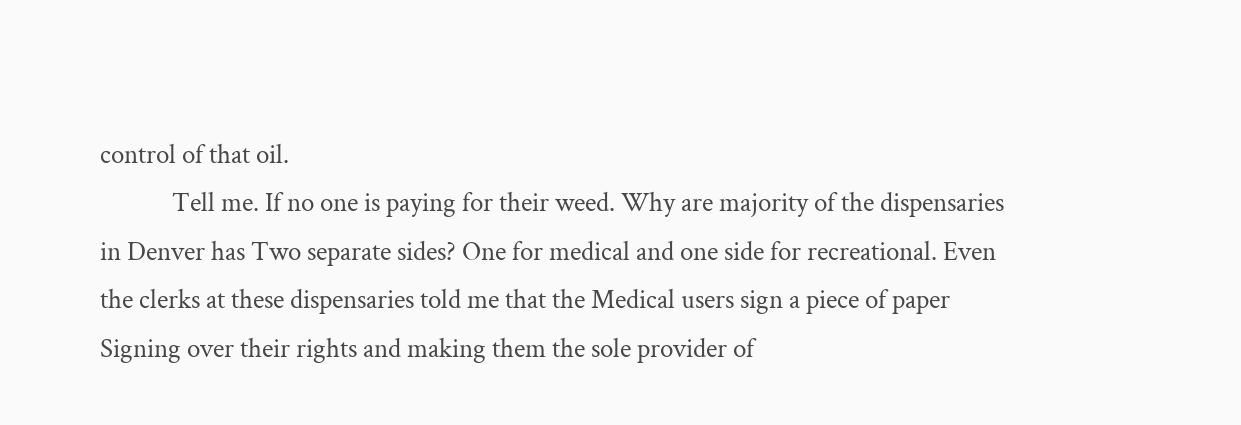control of that oil.
            Tell me. If no one is paying for their weed. Why are majority of the dispensaries in Denver has Two separate sides? One for medical and one side for recreational. Even the clerks at these dispensaries told me that the Medical users sign a piece of paper Signing over their rights and making them the sole provider of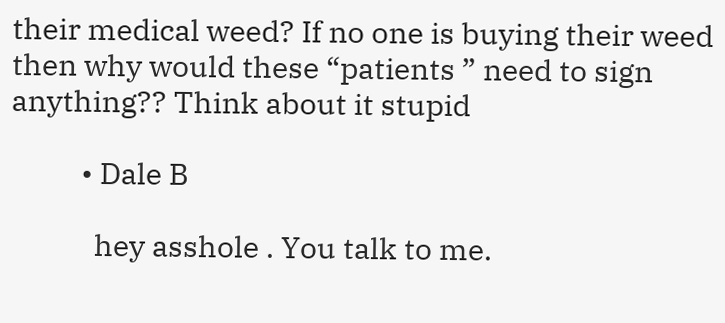their medical weed? If no one is buying their weed then why would these “patients ” need to sign anything?? Think about it stupid

          • Dale B

            hey asshole . You talk to me.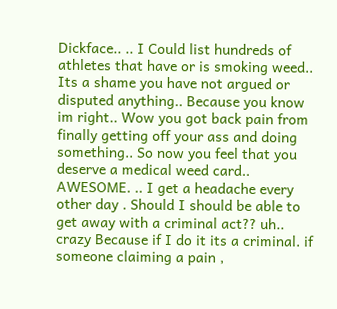Dickface.. .. I Could list hundreds of athletes that have or is smoking weed.. Its a shame you have not argued or disputed anything.. Because you know im right.. Wow you got back pain from finally getting off your ass and doing something.. So now you feel that you deserve a medical weed card.. AWESOME. .. I get a headache every other day . Should I should be able to get away with a criminal act?? uh.. crazy Because if I do it its a criminal. if someone claiming a pain ,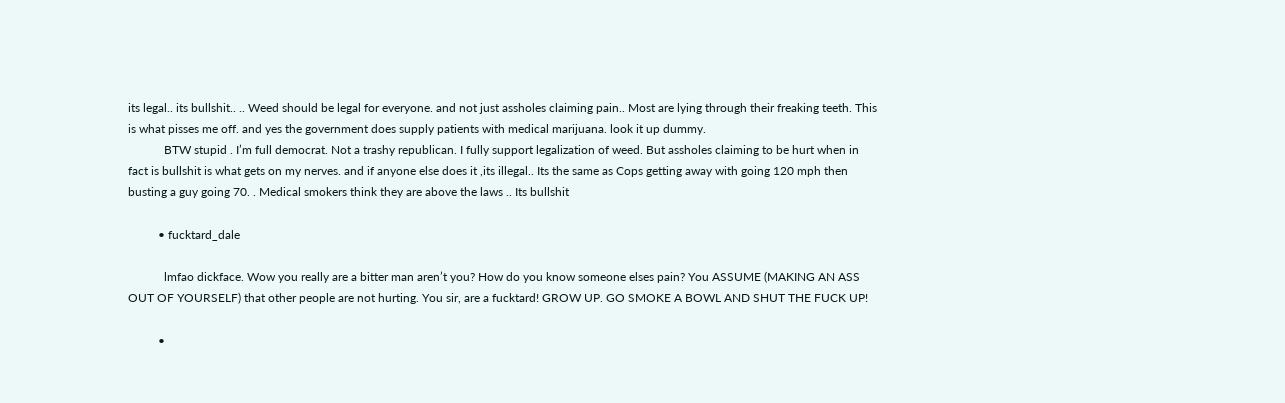its legal.. its bullshit.. .. Weed should be legal for everyone. and not just assholes claiming pain.. Most are lying through their freaking teeth. This is what pisses me off. and yes the government does supply patients with medical marijuana. look it up dummy.
            BTW stupid . I’m full democrat. Not a trashy republican. I fully support legalization of weed. But assholes claiming to be hurt when in fact is bullshit is what gets on my nerves. and if anyone else does it ,its illegal.. Its the same as Cops getting away with going 120 mph then busting a guy going 70. . Medical smokers think they are above the laws .. Its bullshit

          • fucktard_dale

            lmfao dickface. Wow you really are a bitter man aren’t you? How do you know someone elses pain? You ASSUME (MAKING AN ASS OUT OF YOURSELF) that other people are not hurting. You sir, are a fucktard! GROW UP. GO SMOKE A BOWL AND SHUT THE FUCK UP!

          •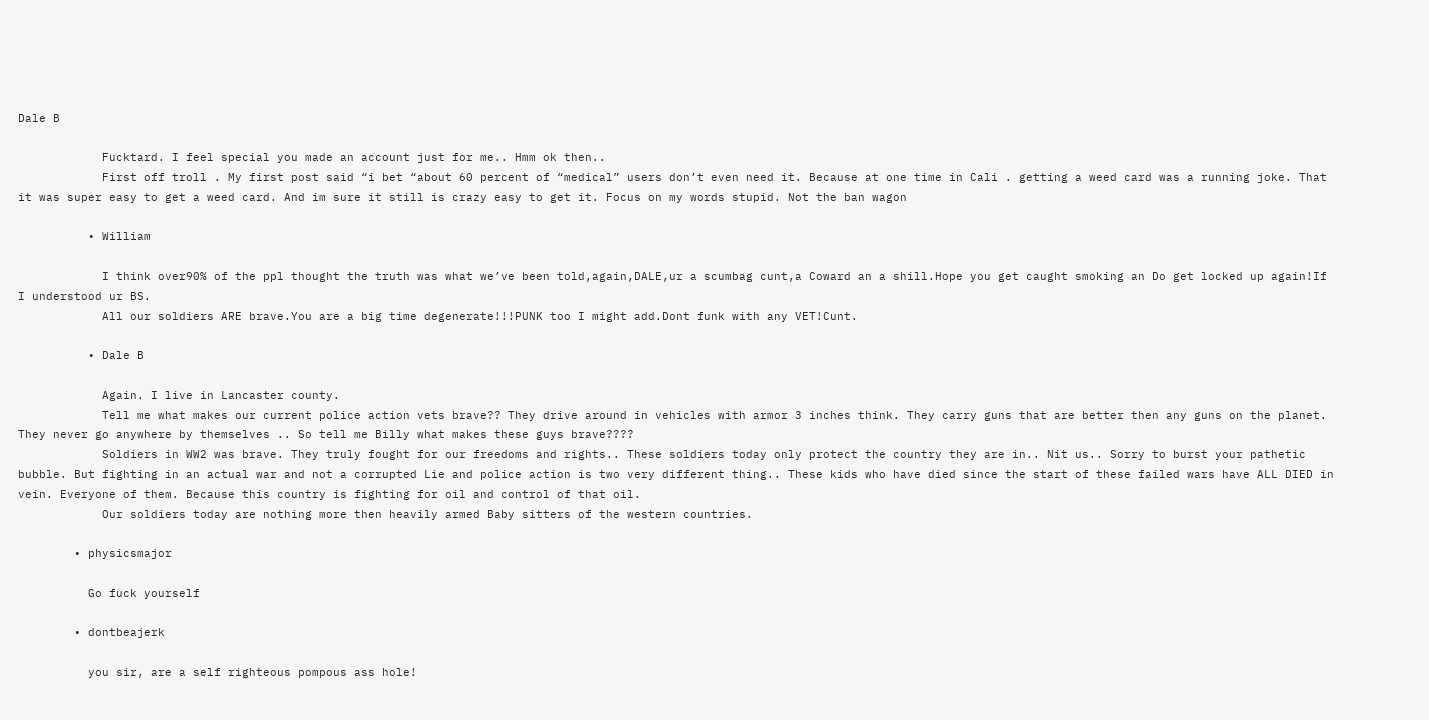Dale B

            Fucktard. I feel special you made an account just for me.. Hmm ok then..
            First off troll . My first post said “i bet “about 60 percent of “medical” users don’t even need it. Because at one time in Cali . getting a weed card was a running joke. That it was super easy to get a weed card. And im sure it still is crazy easy to get it. Focus on my words stupid. Not the ban wagon

          • William

            I think over90% of the ppl thought the truth was what we’ve been told,again,DALE,ur a scumbag cunt,a Coward an a shill.Hope you get caught smoking an Do get locked up again!If I understood ur BS.
            All our soldiers ARE brave.You are a big time degenerate!!!PUNK too I might add.Dont funk with any VET!Cunt.

          • Dale B

            Again. I live in Lancaster county.
            Tell me what makes our current police action vets brave?? They drive around in vehicles with armor 3 inches think. They carry guns that are better then any guns on the planet. They never go anywhere by themselves .. So tell me Billy what makes these guys brave????
            Soldiers in WW2 was brave. They truly fought for our freedoms and rights.. These soldiers today only protect the country they are in.. Nit us.. Sorry to burst your pathetic bubble. But fighting in an actual war and not a corrupted Lie and police action is two very different thing.. These kids who have died since the start of these failed wars have ALL DIED in vein. Everyone of them. Because this country is fighting for oil and control of that oil.
            Our soldiers today are nothing more then heavily armed Baby sitters of the western countries.

        • physicsmajor

          Go fuck yourself

        • dontbeajerk

          you sir, are a self righteous pompous ass hole!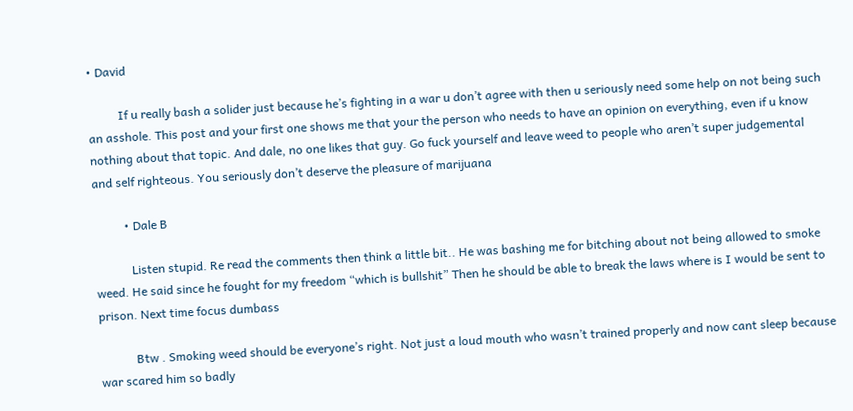• David

          If u really bash a solider just because he’s fighting in a war u don’t agree with then u seriously need some help on not being such an asshole. This post and your first one shows me that your the person who needs to have an opinion on everything, even if u know nothing about that topic. And dale, no one likes that guy. Go fuck yourself and leave weed to people who aren’t super judgemental and self righteous. You seriously don’t deserve the pleasure of marijuana

          • Dale B

            Listen stupid. Re read the comments then think a little bit.. He was bashing me for bitching about not being allowed to smoke weed. He said since he fought for my freedom “which is bullshit” Then he should be able to break the laws where is I would be sent to prison. Next time focus dumbass

            Btw . Smoking weed should be everyone’s right. Not just a loud mouth who wasn’t trained properly and now cant sleep because war scared him so badly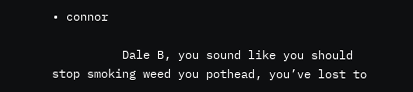• connor

          Dale B, you sound like you should stop smoking weed you pothead, you’ve lost to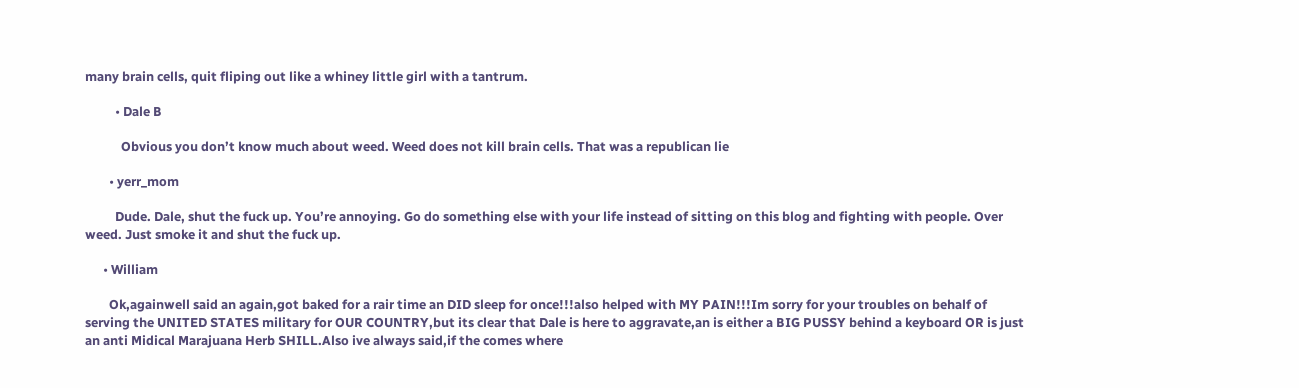many brain cells, quit fliping out like a whiney little girl with a tantrum.

          • Dale B

            Obvious you don’t know much about weed. Weed does not kill brain cells. That was a republican lie

        • yerr_mom

          Dude. Dale, shut the fuck up. You’re annoying. Go do something else with your life instead of sitting on this blog and fighting with people. Over weed. Just smoke it and shut the fuck up.

      • William

        Ok,againwell said an again,got baked for a rair time an DID sleep for once!!!also helped with MY PAIN!!!Im sorry for your troubles on behalf of serving the UNITED STATES military for OUR COUNTRY,but its clear that Dale is here to aggravate,an is either a BIG PUSSY behind a keyboard OR is just an anti Midical Marajuana Herb SHILL.Also ive always said,if the comes where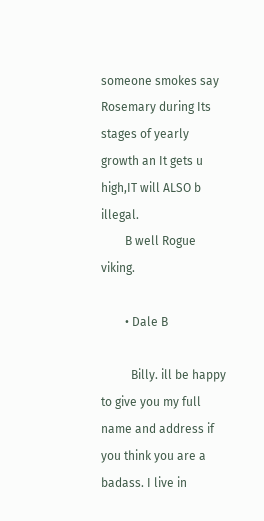someone smokes say Rosemary during Its stages of yearly growth an It gets u high,IT will ALSO b illegal.
        B well Rogue viking.

        • Dale B

          Billy. ill be happy to give you my full name and address if you think you are a badass. I live in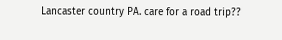Lancaster country PA. care for a road trip??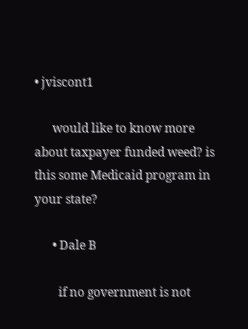• jviscont1

      would like to know more about taxpayer funded weed? is this some Medicaid program in your state?

      • Dale B

        if no government is not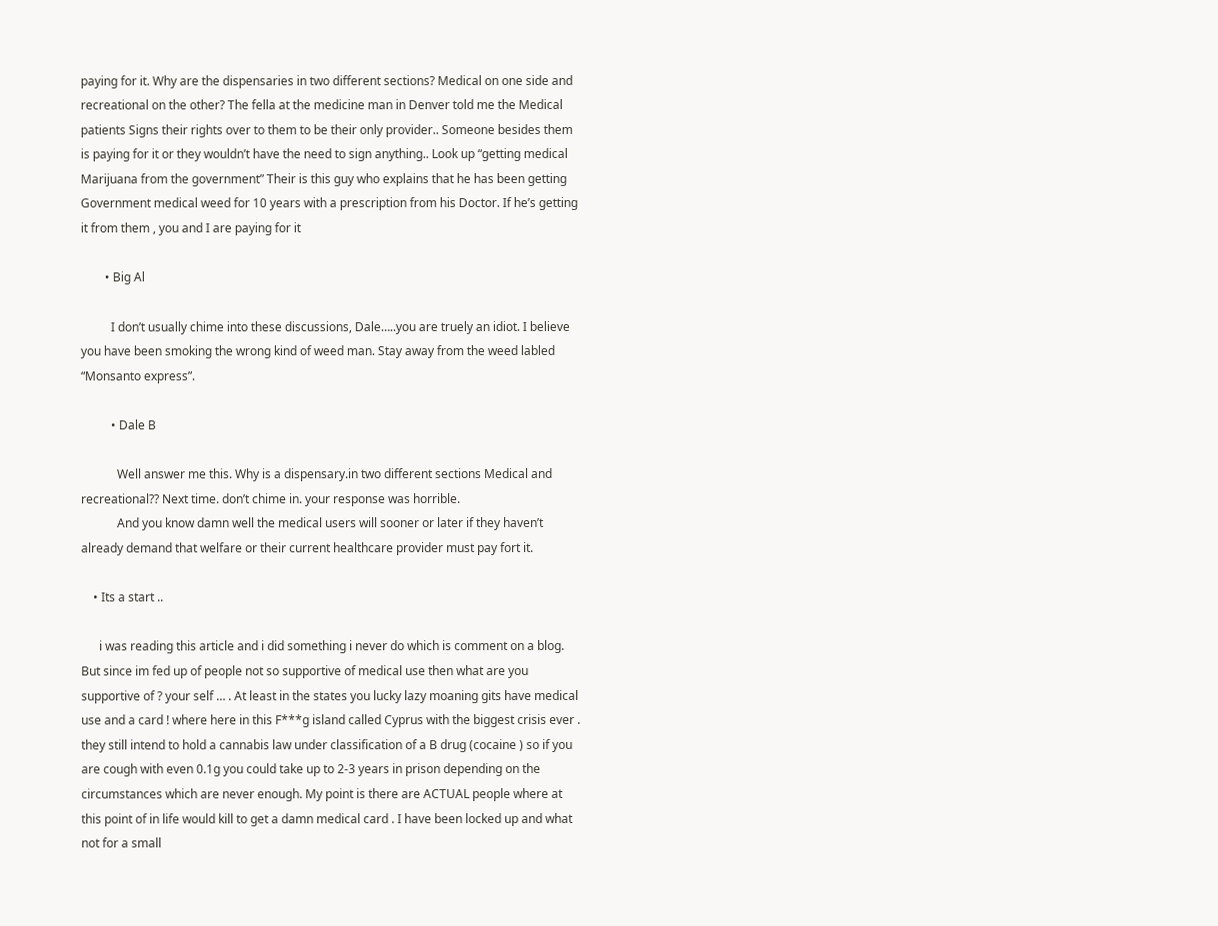paying for it. Why are the dispensaries in two different sections? Medical on one side and recreational on the other? The fella at the medicine man in Denver told me the Medical patients Signs their rights over to them to be their only provider.. Someone besides them is paying for it or they wouldn’t have the need to sign anything.. Look up “getting medical Marijuana from the government” Their is this guy who explains that he has been getting Government medical weed for 10 years with a prescription from his Doctor. If he’s getting it from them , you and I are paying for it

        • Big Al

          I don’t usually chime into these discussions, Dale…..you are truely an idiot. I believe you have been smoking the wrong kind of weed man. Stay away from the weed labled “Monsanto express”.

          • Dale B

            Well answer me this. Why is a dispensary.in two different sections Medical and recreational?? Next time. don’t chime in. your response was horrible.
            And you know damn well the medical users will sooner or later if they haven’t already demand that welfare or their current healthcare provider must pay fort it.

    • Its a start ..

      i was reading this article and i did something i never do which is comment on a blog. But since im fed up of people not so supportive of medical use then what are you supportive of ? your self … . At least in the states you lucky lazy moaning gits have medical use and a card ! where here in this F***g island called Cyprus with the biggest crisis ever . they still intend to hold a cannabis law under classification of a B drug (cocaine ) so if you are cough with even 0.1g you could take up to 2-3 years in prison depending on the circumstances which are never enough. My point is there are ACTUAL people where at this point of in life would kill to get a damn medical card . I have been locked up and what not for a small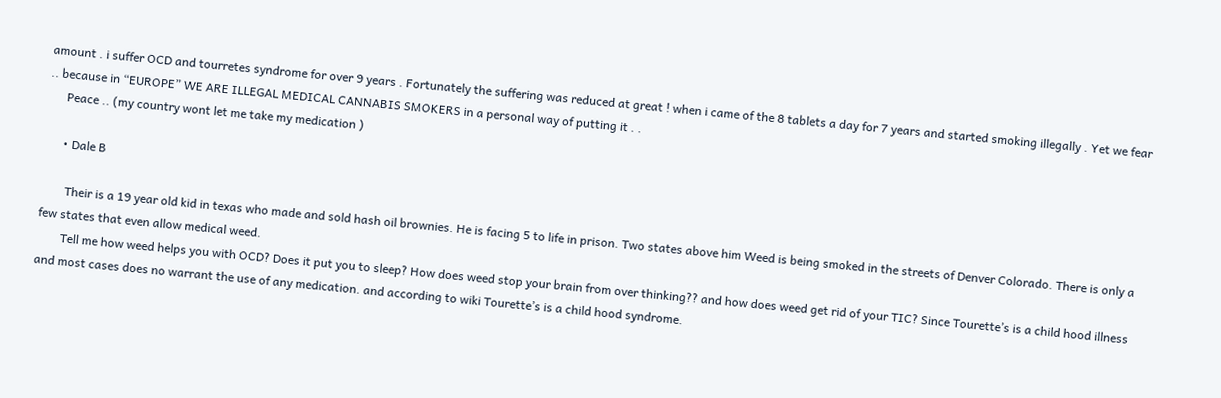amount . i suffer OCD and tourretes syndrome for over 9 years . Fortunately the suffering was reduced at great ! when i came of the 8 tablets a day for 7 years and started smoking illegally . Yet we fear .. because in “EUROPE” WE ARE ILLEGAL MEDICAL CANNABIS SMOKERS in a personal way of putting it . .
      Peace .. (my country wont let me take my medication )

      • Dale B

        Their is a 19 year old kid in texas who made and sold hash oil brownies. He is facing 5 to life in prison. Two states above him Weed is being smoked in the streets of Denver Colorado. There is only a few states that even allow medical weed.
        Tell me how weed helps you with OCD? Does it put you to sleep? How does weed stop your brain from over thinking?? and how does weed get rid of your TIC? Since Tourette’s is a child hood illness and most cases does no warrant the use of any medication. and according to wiki Tourette’s is a child hood syndrome.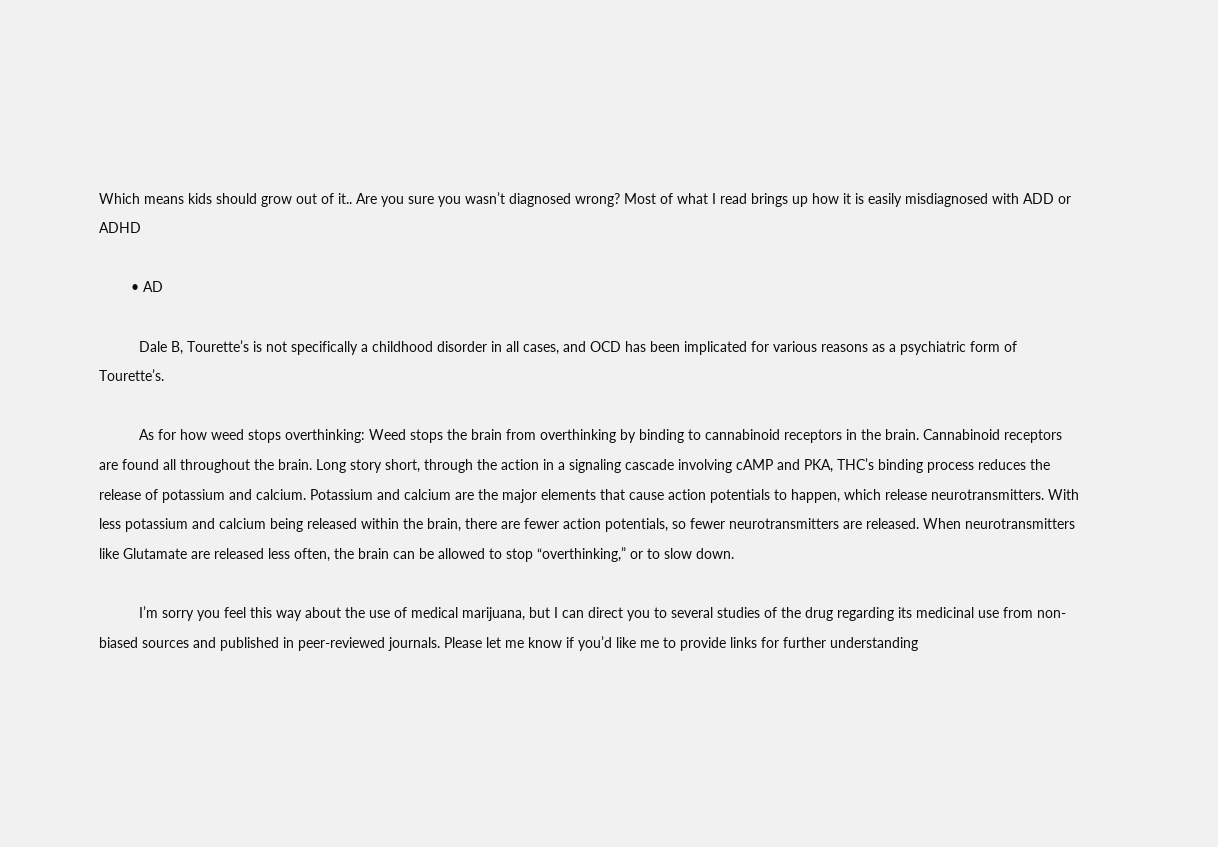Which means kids should grow out of it.. Are you sure you wasn’t diagnosed wrong? Most of what I read brings up how it is easily misdiagnosed with ADD or ADHD

        • AD

          Dale B, Tourette’s is not specifically a childhood disorder in all cases, and OCD has been implicated for various reasons as a psychiatric form of Tourette’s.

          As for how weed stops overthinking: Weed stops the brain from overthinking by binding to cannabinoid receptors in the brain. Cannabinoid receptors are found all throughout the brain. Long story short, through the action in a signaling cascade involving cAMP and PKA, THC’s binding process reduces the release of potassium and calcium. Potassium and calcium are the major elements that cause action potentials to happen, which release neurotransmitters. With less potassium and calcium being released within the brain, there are fewer action potentials, so fewer neurotransmitters are released. When neurotransmitters like Glutamate are released less often, the brain can be allowed to stop “overthinking,” or to slow down.

          I’m sorry you feel this way about the use of medical marijuana, but I can direct you to several studies of the drug regarding its medicinal use from non-biased sources and published in peer-reviewed journals. Please let me know if you’d like me to provide links for further understanding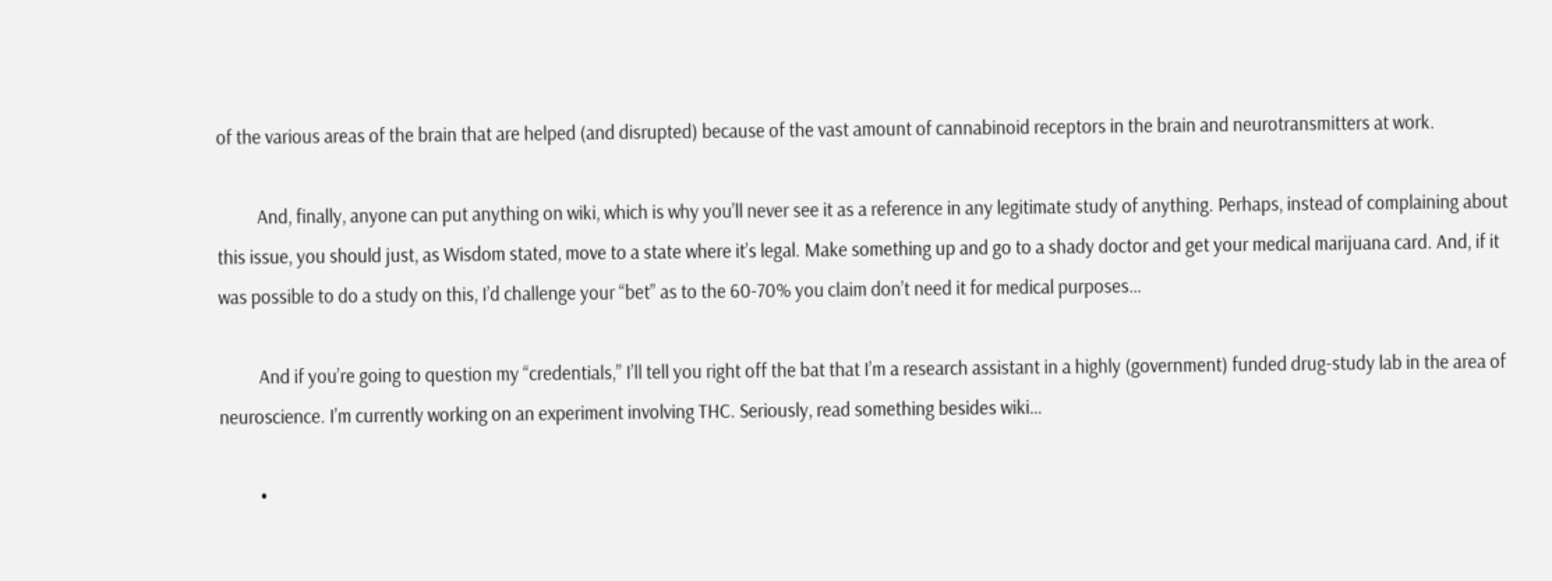of the various areas of the brain that are helped (and disrupted) because of the vast amount of cannabinoid receptors in the brain and neurotransmitters at work.

          And, finally, anyone can put anything on wiki, which is why you’ll never see it as a reference in any legitimate study of anything. Perhaps, instead of complaining about this issue, you should just, as Wisdom stated, move to a state where it’s legal. Make something up and go to a shady doctor and get your medical marijuana card. And, if it was possible to do a study on this, I’d challenge your “bet” as to the 60-70% you claim don’t need it for medical purposes…

          And if you’re going to question my “credentials,” I’ll tell you right off the bat that I’m a research assistant in a highly (government) funded drug-study lab in the area of neuroscience. I’m currently working on an experiment involving THC. Seriously, read something besides wiki…

          •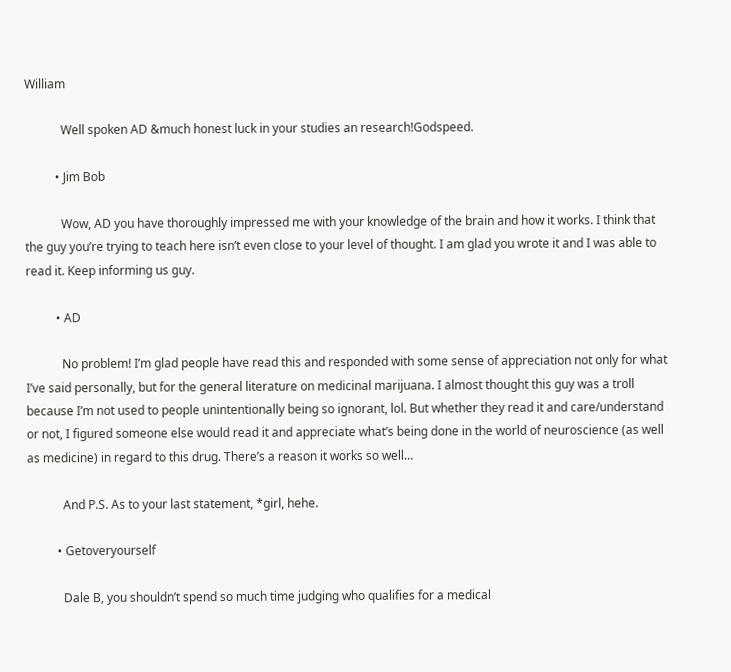William

            Well spoken AD &much honest luck in your studies an research!Godspeed.

          • Jim Bob

            Wow, AD you have thoroughly impressed me with your knowledge of the brain and how it works. I think that the guy you’re trying to teach here isn’t even close to your level of thought. I am glad you wrote it and I was able to read it. Keep informing us guy.

          • AD

            No problem! I’m glad people have read this and responded with some sense of appreciation not only for what I’ve said personally, but for the general literature on medicinal marijuana. I almost thought this guy was a troll because I’m not used to people unintentionally being so ignorant, lol. But whether they read it and care/understand or not, I figured someone else would read it and appreciate what’s being done in the world of neuroscience (as well as medicine) in regard to this drug. There’s a reason it works so well…

            And P.S. As to your last statement, *girl, hehe.

          • Getoveryourself

            Dale B, you shouldn’t spend so much time judging who qualifies for a medical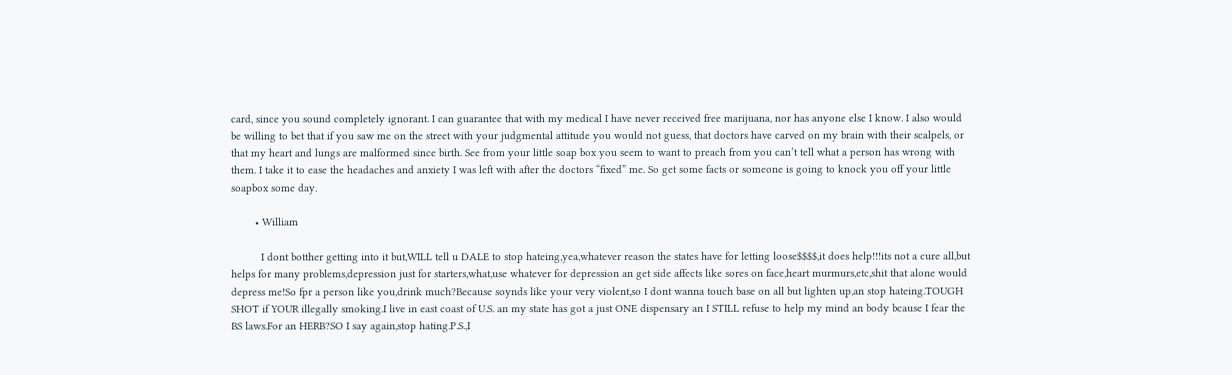card, since you sound completely ignorant. I can guarantee that with my medical I have never received free marijuana, nor has anyone else I know. I also would be willing to bet that if you saw me on the street with your judgmental attitude you would not guess, that doctors have carved on my brain with their scalpels, or that my heart and lungs are malformed since birth. See from your little soap box you seem to want to preach from you can’t tell what a person has wrong with them. I take it to ease the headaches and anxiety I was left with after the doctors “fixed” me. So get some facts or someone is going to knock you off your little soapbox some day.

        • William

          I dont botther getting into it but,WILL tell u DALE to stop hateing,yea,whatever reason the states have for letting loose$$$$,it does help!!!its not a cure all,but helps for many problems,depression just for starters,what,use whatever for depression an get side affects like sores on face,heart murmurs,etc,shit that alone would depress me!So fpr a person like you,drink much?Because soynds like your very violent,so I dont wanna touch base on all but lighten up,an stop hateing.TOUGH SHOT if YOUR illegally smoking.I live in east coast of U.S. an my state has got a just ONE dispensary an I STILL refuse to help my mind an body bcause I fear the BS laws.For an HERB?SO I say again,stop hating.P.S.,I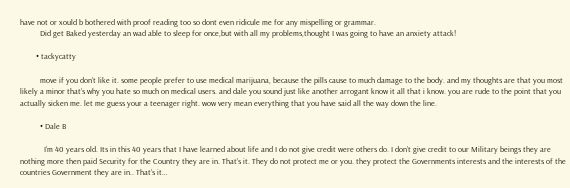have not or xould b bothered with proof reading too so dont even ridicule me for any mispelling or grammar.
          Did get Baked yesterday an wad able to sleep for once,but with all my problems,thought I was going to have an anxiety attack!

        • tackycatty

          move if you don’t like it. some people prefer to use medical marijuana, because the pills cause to much damage to the body. and my thoughts are that you most likely a minor that’s why you hate so much on medical users. and dale you sound just like another arrogant know it all that i know. you are rude to the point that you actually sicken me. let me guess your a teenager right. wow very mean everything that you have said all the way down the line.

          • Dale B

            I’m 40 years old. Its in this 40 years that I have learned about life and I do not give credit were others do. I don’t give credit to our Military beings they are nothing more then paid Security for the Country they are in. That’s it. They do not protect me or you. they protect the Governments interests and the interests of the countries Government they are in.. That’s it…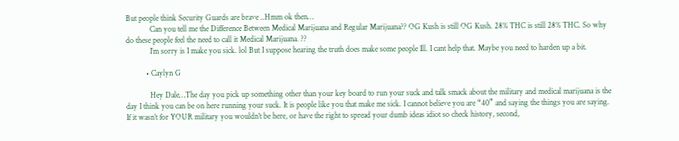But people think Security Guards are brave ..Hmm ok then…
            Can you tell me the Difference Between Medical Marijuana and Regular Marijuana?? OG Kush is still OG Kush. 28% THC is still 28% THC. So why do these people feel the need to call it Medical Marijuana. ??
            I’m sorry is I make you sick. lol But I suppose hearing the truth does make some people Ill. I cant help that. Maybe you need to harden up a bit.

          • Caylyn G

            Hey Dale…The day you pick up something other than your key board to run your suck and talk smack about the military and medical marijuana is the day I think you can be on here running your suck. It is people like you that make me sick. I cannot believe you are “40” and saying the things you are saying. If it wasn’t for YOUR military you wouldn’t be here, or have the right to spread your dumb ideas idiot so check history, second,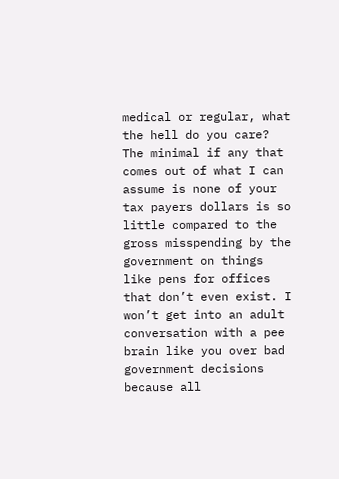medical or regular, what the hell do you care? The minimal if any that comes out of what I can assume is none of your tax payers dollars is so little compared to the gross misspending by the government on things like pens for offices that don’t even exist. I won’t get into an adult conversation with a pee brain like you over bad government decisions because all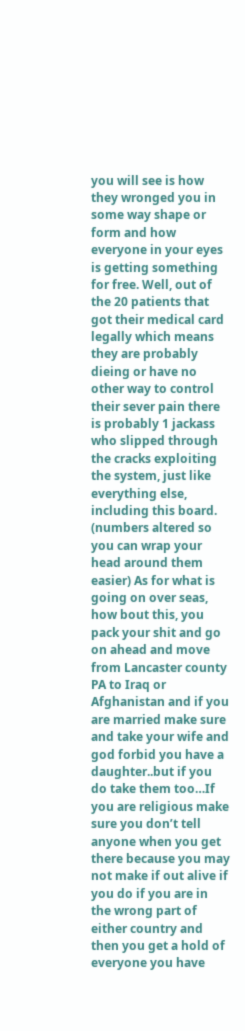you will see is how they wronged you in some way shape or form and how everyone in your eyes is getting something for free. Well, out of the 20 patients that got their medical card legally which means they are probably dieing or have no other way to control their sever pain there is probably 1 jackass who slipped through the cracks exploiting the system, just like everything else, including this board. (numbers altered so you can wrap your head around them easier) As for what is going on over seas, how bout this, you pack your shit and go on ahead and move from Lancaster county PA to Iraq or Afghanistan and if you are married make sure and take your wife and god forbid you have a daughter..but if you do take them too…If you are religious make sure you don’t tell anyone when you get there because you may not make if out alive if you do if you are in the wrong part of either country and then you get a hold of everyone you have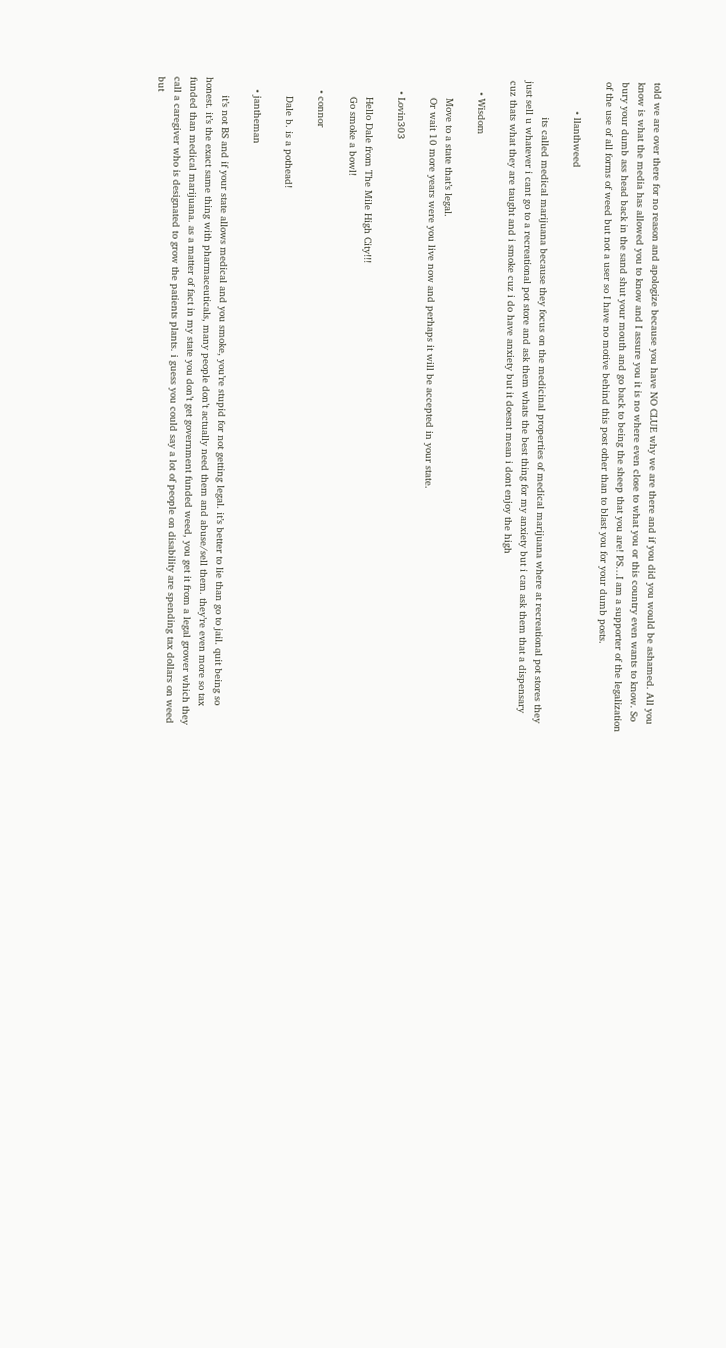told we are over there for no reason and apologize because you have NO CLUE why we are there and if you did you would be ashamed. All you know is what the media has allowed you to know and I assure you it is no where even close to what you or this country even wants to know. So bury your dumb ass head back in the sand shut your mouth and go back to being the sheep that you are! PS…I am a supporter of the legalization of the use of all forms of weed but not a user so I have no motive behind this post other than to blast you for your dumb posts.

          • llanthweed

            its called medical marijuana because they focus on the medicinal properties of medical marijuana where at recreational pot stores they just sell u whatever i cant go to a recreational pot store and ask them whats the best thing for my anxiety but i can ask them that a dispensary cuz thats what they are taught and i smoke cuz i do have anxiety but it doesnt mean i dont enjoy the high

    • Wisdom

      Move to a state that’s legal.
      Or wait 10 more years were you live now and perhaps it will be accepted in your state.

    • Lovin303

      Hello Dale from The Mile High City!!!
      Go smoke a bowl!

    • connor

      Dale b. is a pothead!

    • jantheman

      it’s not BS and if your state allows medical and you smoke, you’re stupid for not getting legal. it’s better to lie than go to jail. quit being so honest. it’s the exact same thing with pharmaceuticals, many people don’t actually need them and abuse/sell them. they’re even more so tax funded than medical marijuana. as a matter of fact in my state you don’t get government funded weed, you get it from a legal grower which they call a caregiver who is designated to grow the patients plants. i guess you could say a lot of people on disability are spending tax dollars on weed but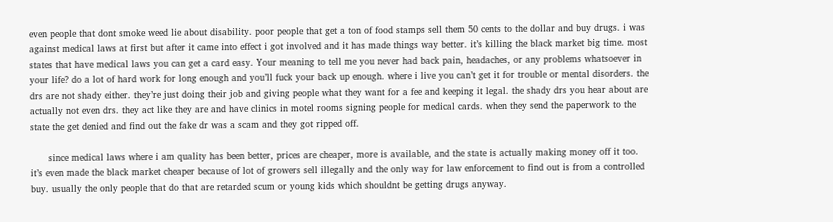even people that dont smoke weed lie about disability. poor people that get a ton of food stamps sell them 50 cents to the dollar and buy drugs. i was against medical laws at first but after it came into effect i got involved and it has made things way better. it’s killing the black market big time. most states that have medical laws you can get a card easy. Your meaning to tell me you never had back pain, headaches, or any problems whatsoever in your life? do a lot of hard work for long enough and you’ll fuck your back up enough. where i live you can’t get it for trouble or mental disorders. the drs are not shady either. they’re just doing their job and giving people what they want for a fee and keeping it legal. the shady drs you hear about are actually not even drs. they act like they are and have clinics in motel rooms signing people for medical cards. when they send the paperwork to the state the get denied and find out the fake dr was a scam and they got ripped off.

      since medical laws where i am quality has been better, prices are cheaper, more is available, and the state is actually making money off it too. it’s even made the black market cheaper because of lot of growers sell illegally and the only way for law enforcement to find out is from a controlled buy. usually the only people that do that are retarded scum or young kids which shouldnt be getting drugs anyway.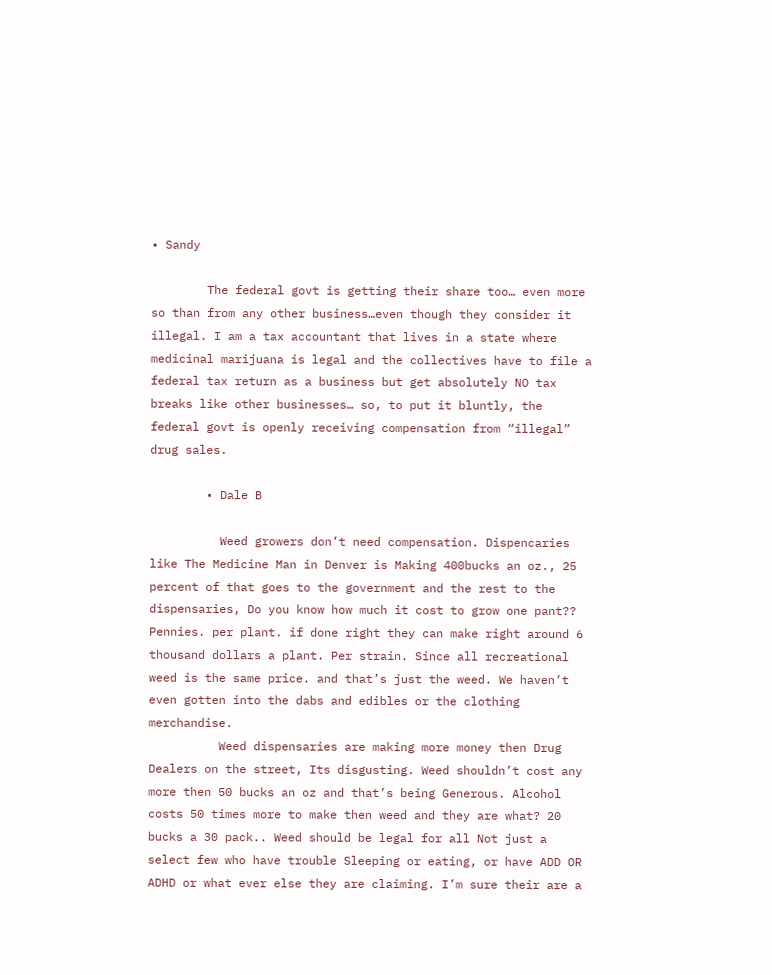• Sandy

        The federal govt is getting their share too… even more so than from any other business…even though they consider it illegal. I am a tax accountant that lives in a state where medicinal marijuana is legal and the collectives have to file a federal tax return as a business but get absolutely NO tax breaks like other businesses… so, to put it bluntly, the federal govt is openly receiving compensation from “illegal” drug sales.

        • Dale B

          Weed growers don’t need compensation. Dispencaries like The Medicine Man in Denver is Making 400bucks an oz., 25 percent of that goes to the government and the rest to the dispensaries, Do you know how much it cost to grow one pant?? Pennies. per plant. if done right they can make right around 6 thousand dollars a plant. Per strain. Since all recreational weed is the same price. and that’s just the weed. We haven’t even gotten into the dabs and edibles or the clothing merchandise.
          Weed dispensaries are making more money then Drug Dealers on the street, Its disgusting. Weed shouldn’t cost any more then 50 bucks an oz and that’s being Generous. Alcohol costs 50 times more to make then weed and they are what? 20 bucks a 30 pack.. Weed should be legal for all Not just a select few who have trouble Sleeping or eating, or have ADD OR ADHD or what ever else they are claiming. I’m sure their are a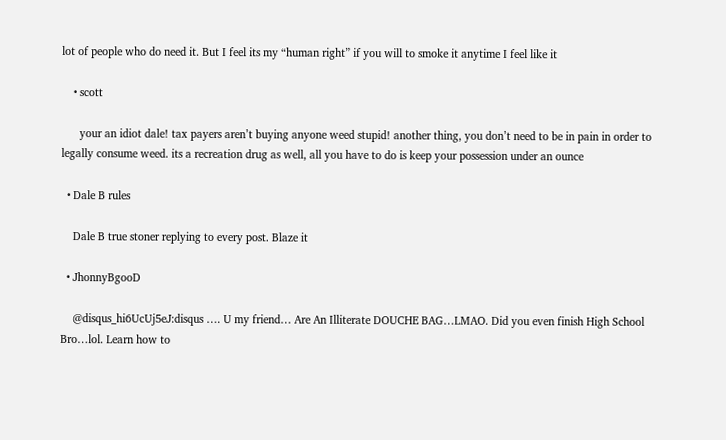lot of people who do need it. But I feel its my “human right” if you will to smoke it anytime I feel like it

    • scott

      your an idiot dale! tax payers aren’t buying anyone weed stupid! another thing, you don’t need to be in pain in order to legally consume weed. its a recreation drug as well, all you have to do is keep your possession under an ounce

  • Dale B rules

    Dale B true stoner replying to every post. Blaze it

  • JhonnyBgooD

    @disqus_hi6UcUj5eJ:disqus …. U my friend… Are An Illiterate DOUCHE BAG…LMAO. Did you even finish High School Bro…lol. Learn how to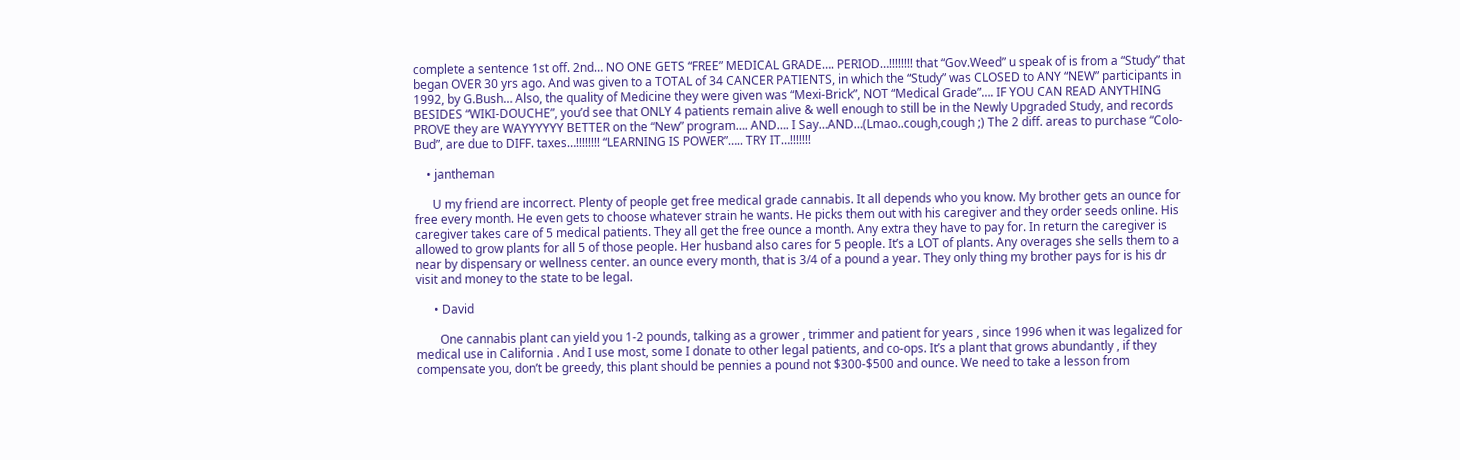complete a sentence 1st off. 2nd… NO ONE GETS “FREE” MEDICAL GRADE…. PERIOD…!!!!!!!! that “Gov.Weed” u speak of is from a “Study” that began OVER 30 yrs ago. And was given to a TOTAL of 34 CANCER PATIENTS, in which the “Study” was CLOSED to ANY “NEW” participants in 1992, by G.Bush… Also, the quality of Medicine they were given was “Mexi-Brick”, NOT “Medical Grade”…. IF YOU CAN READ ANYTHING BESIDES “WIKI-DOUCHE”, you’d see that ONLY 4 patients remain alive & well enough to still be in the Newly Upgraded Study, and records PROVE they are WAYYYYYY BETTER on the “New” program…. AND…. I Say…AND…(Lmao..cough,cough ;) The 2 diff. areas to purchase “Colo-Bud”, are due to DIFF. taxes…!!!!!!!! “LEARNING IS POWER”….. TRY IT…!!!!!!!

    • jantheman

      U my friend are incorrect. Plenty of people get free medical grade cannabis. It all depends who you know. My brother gets an ounce for free every month. He even gets to choose whatever strain he wants. He picks them out with his caregiver and they order seeds online. His caregiver takes care of 5 medical patients. They all get the free ounce a month. Any extra they have to pay for. In return the caregiver is allowed to grow plants for all 5 of those people. Her husband also cares for 5 people. It’s a LOT of plants. Any overages she sells them to a near by dispensary or wellness center. an ounce every month, that is 3/4 of a pound a year. They only thing my brother pays for is his dr visit and money to the state to be legal.

      • David

        One cannabis plant can yield you 1-2 pounds, talking as a grower , trimmer and patient for years , since 1996 when it was legalized for medical use in California . And I use most, some I donate to other legal patients, and co-ops. It’s a plant that grows abundantly , if they compensate you, don’t be greedy, this plant should be pennies a pound not $300-$500 and ounce. We need to take a lesson from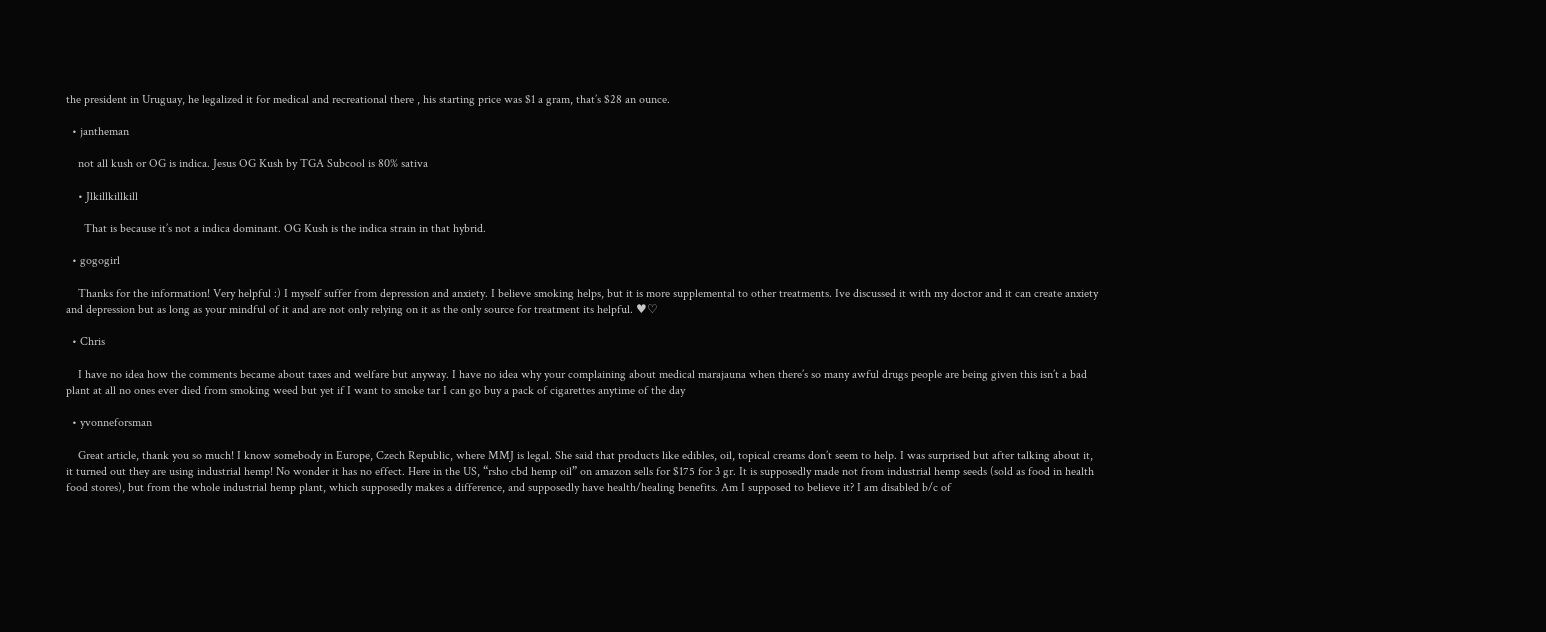the president in Uruguay, he legalized it for medical and recreational there , his starting price was $1 a gram, that’s $28 an ounce.

  • jantheman

    not all kush or OG is indica. Jesus OG Kush by TGA Subcool is 80% sativa

    • Jlkillkillkill

      That is because it’s not a indica dominant. OG Kush is the indica strain in that hybrid.

  • gogogirl

    Thanks for the information! Very helpful :) I myself suffer from depression and anxiety. I believe smoking helps, but it is more supplemental to other treatments. Ive discussed it with my doctor and it can create anxiety and depression but as long as your mindful of it and are not only relying on it as the only source for treatment its helpful. ♥♡

  • Chris

    I have no idea how the comments became about taxes and welfare but anyway. I have no idea why your complaining about medical marajauna when there’s so many awful drugs people are being given this isn’t a bad plant at all no ones ever died from smoking weed but yet if I want to smoke tar I can go buy a pack of cigarettes anytime of the day

  • yvonneforsman

    Great article, thank you so much! I know somebody in Europe, Czech Republic, where MMJ is legal. She said that products like edibles, oil, topical creams don’t seem to help. I was surprised but after talking about it, it turned out they are using industrial hemp! No wonder it has no effect. Here in the US, “rsho cbd hemp oil” on amazon sells for $175 for 3 gr. It is supposedly made not from industrial hemp seeds (sold as food in health food stores), but from the whole industrial hemp plant, which supposedly makes a difference, and supposedly have health/healing benefits. Am I supposed to believe it? I am disabled b/c of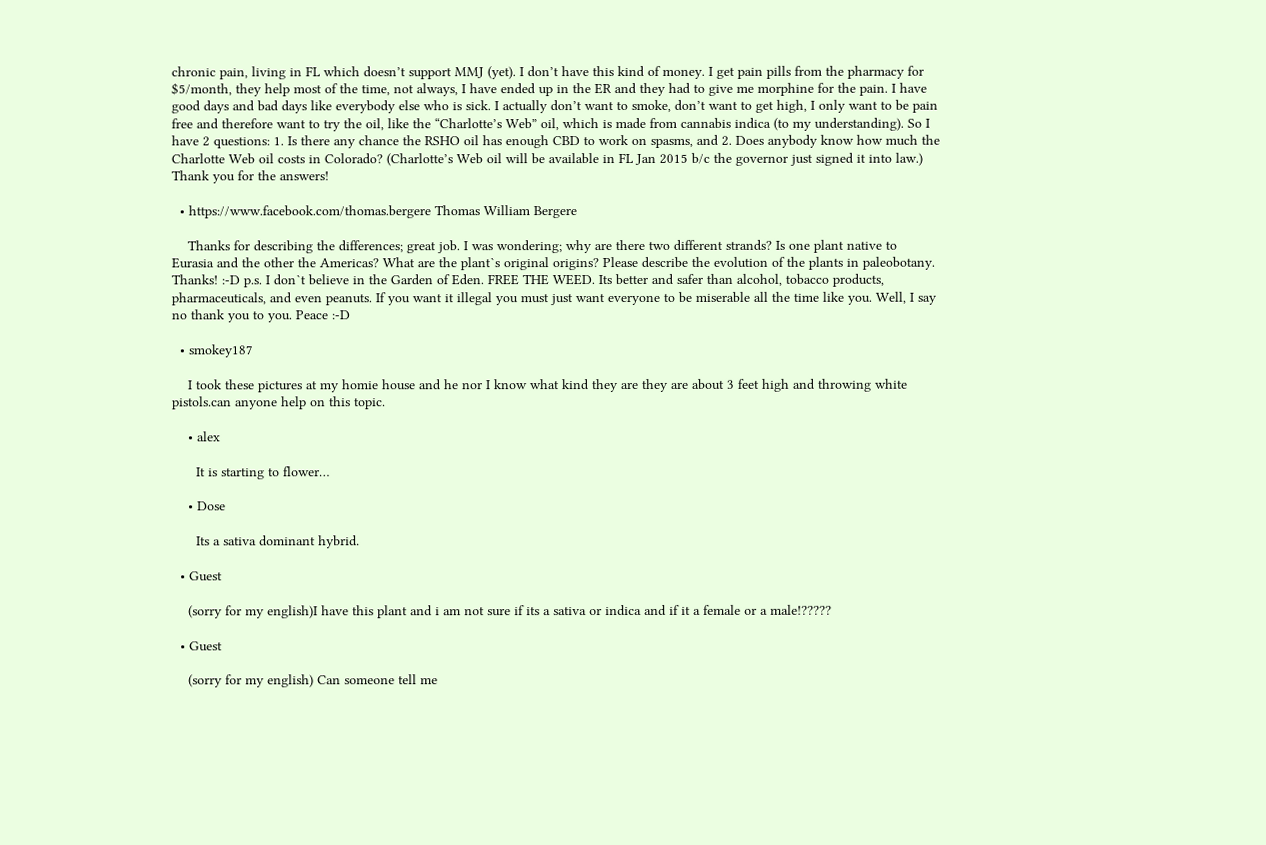chronic pain, living in FL which doesn’t support MMJ (yet). I don’t have this kind of money. I get pain pills from the pharmacy for $5/month, they help most of the time, not always, I have ended up in the ER and they had to give me morphine for the pain. I have good days and bad days like everybody else who is sick. I actually don’t want to smoke, don’t want to get high, I only want to be pain free and therefore want to try the oil, like the “Charlotte’s Web” oil, which is made from cannabis indica (to my understanding). So I have 2 questions: 1. Is there any chance the RSHO oil has enough CBD to work on spasms, and 2. Does anybody know how much the Charlotte Web oil costs in Colorado? (Charlotte’s Web oil will be available in FL Jan 2015 b/c the governor just signed it into law.) Thank you for the answers!

  • https://www.facebook.com/thomas.bergere Thomas William Bergere

    Thanks for describing the differences; great job. I was wondering; why are there two different strands? Is one plant native to Eurasia and the other the Americas? What are the plant`s original origins? Please describe the evolution of the plants in paleobotany. Thanks! :-D p.s. I don`t believe in the Garden of Eden. FREE THE WEED. Its better and safer than alcohol, tobacco products, pharmaceuticals, and even peanuts. If you want it illegal you must just want everyone to be miserable all the time like you. Well, I say no thank you to you. Peace :-D

  • smokey187

    I took these pictures at my homie house and he nor I know what kind they are they are about 3 feet high and throwing white pistols.can anyone help on this topic.

    • alex

      It is starting to flower…

    • Dose

      Its a sativa dominant hybrid.

  • Guest

    (sorry for my english)I have this plant and i am not sure if its a sativa or indica and if it a female or a male!?????

  • Guest

    (sorry for my english) Can someone tell me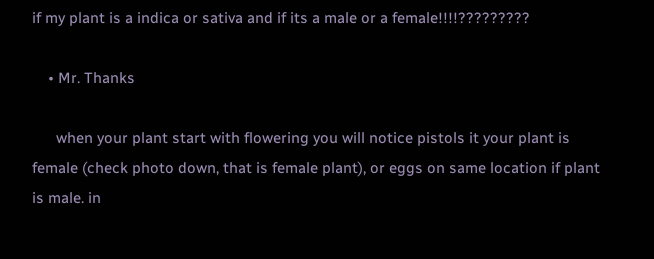if my plant is a indica or sativa and if its a male or a female!!!!?????????

    • Mr. Thanks

      when your plant start with flowering you will notice pistols it your plant is female (check photo down, that is female plant), or eggs on same location if plant is male. in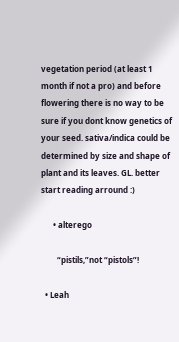vegetation period (at least 1 month if not a pro) and before flowering there is no way to be sure if you dont know genetics of your seed. sativa/indica could be determined by size and shape of plant and its leaves. GL. better start reading arround :)

      • alterego

        “pistils,”not “pistols”!

  • Leah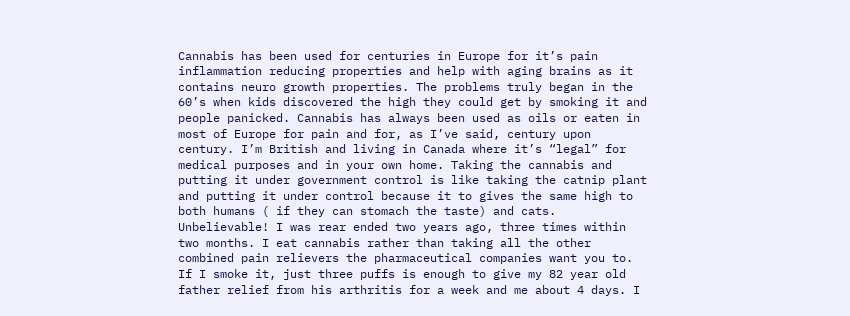Cannabis has been used for centuries in Europe for it’s pain inflammation reducing properties and help with aging brains as it contains neuro growth properties. The problems truly began in the 60’s when kids discovered the high they could get by smoking it and people panicked. Cannabis has always been used as oils or eaten in most of Europe for pain and for, as I’ve said, century upon century. I’m British and living in Canada where it’s “legal” for medical purposes and in your own home. Taking the cannabis and putting it under government control is like taking the catnip plant and putting it under control because it to gives the same high to both humans ( if they can stomach the taste) and cats. Unbelievable! I was rear ended two years ago, three times within two months. I eat cannabis rather than taking all the other combined pain relievers the pharmaceutical companies want you to. If I smoke it, just three puffs is enough to give my 82 year old father relief from his arthritis for a week and me about 4 days. I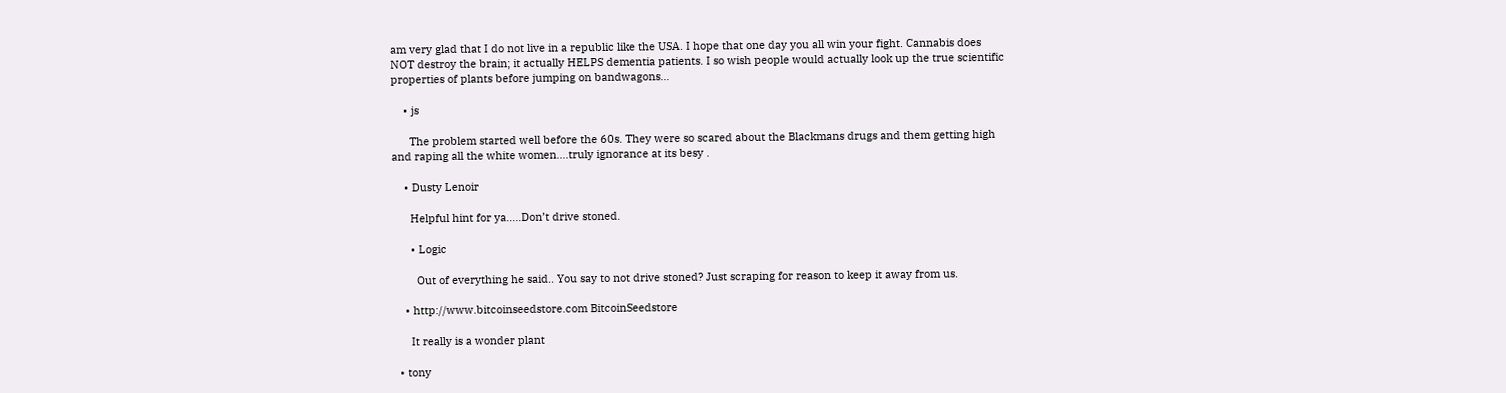am very glad that I do not live in a republic like the USA. I hope that one day you all win your fight. Cannabis does NOT destroy the brain; it actually HELPS dementia patients. I so wish people would actually look up the true scientific properties of plants before jumping on bandwagons…

    • js

      The problem started well before the 60s. They were so scared about the Blackmans drugs and them getting high and raping all the white women….truly ignorance at its besy .

    • Dusty Lenoir

      Helpful hint for ya…..Don’t drive stoned.

      • Logic

        Out of everything he said.. You say to not drive stoned? Just scraping for reason to keep it away from us.

    • http://www.bitcoinseedstore.com BitcoinSeedstore

      It really is a wonder plant

  • tony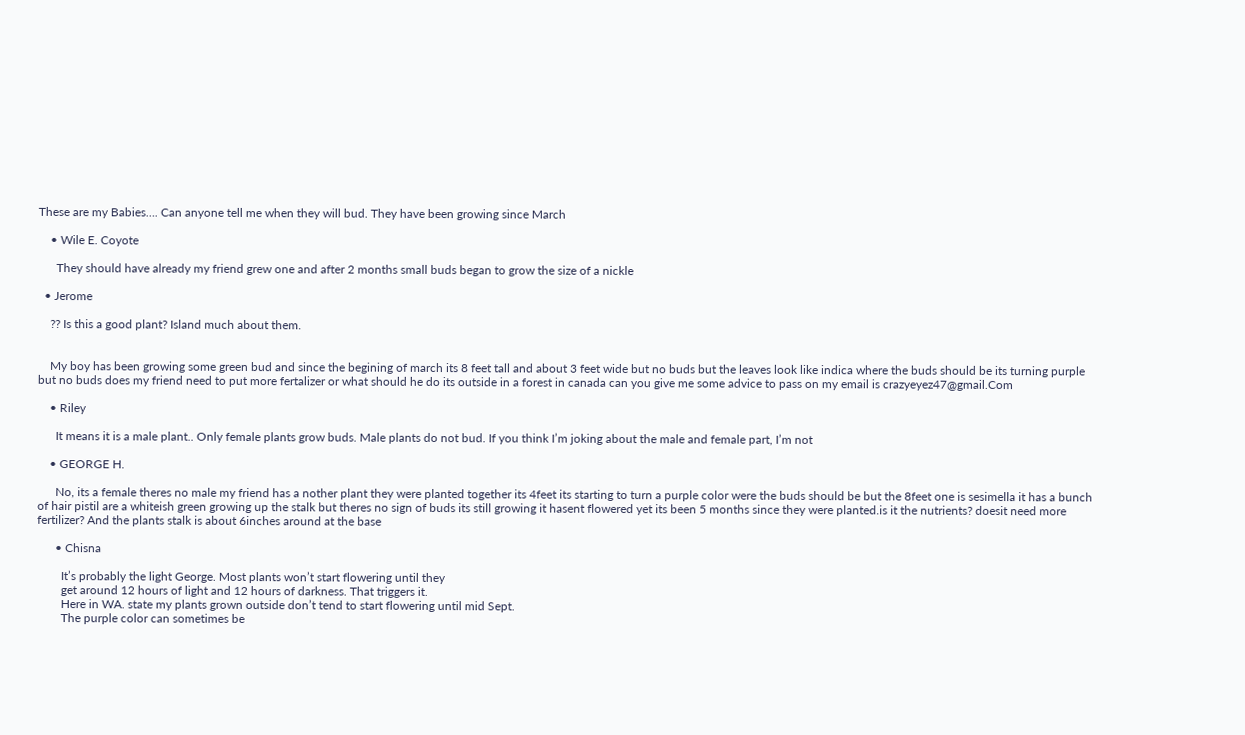These are my Babies…. Can anyone tell me when they will bud. They have been growing since March

    • Wile E. Coyote

      They should have already my friend grew one and after 2 months small buds began to grow the size of a nickle

  • Jerome

    ?? Is this a good plant? Island much about them.


    My boy has been growing some green bud and since the begining of march its 8 feet tall and about 3 feet wide but no buds but the leaves look like indica where the buds should be its turning purple but no buds does my friend need to put more fertalizer or what should he do its outside in a forest in canada can you give me some advice to pass on my email is crazyeyez47@gmail.Com

    • Riley

      It means it is a male plant.. Only female plants grow buds. Male plants do not bud. If you think I’m joking about the male and female part, I’m not

    • GEORGE H.

      No, its a female theres no male my friend has a nother plant they were planted together its 4feet its starting to turn a purple color were the buds should be but the 8feet one is sesimella it has a bunch of hair pistil are a whiteish green growing up the stalk but theres no sign of buds its still growing it hasent flowered yet its been 5 months since they were planted.is it the nutrients? doesit need more fertilizer? And the plants stalk is about 6inches around at the base

      • Chisna

        It’s probably the light George. Most plants won’t start flowering until they
        get around 12 hours of light and 12 hours of darkness. That triggers it.
        Here in WA. state my plants grown outside don’t tend to start flowering until mid Sept.
        The purple color can sometimes be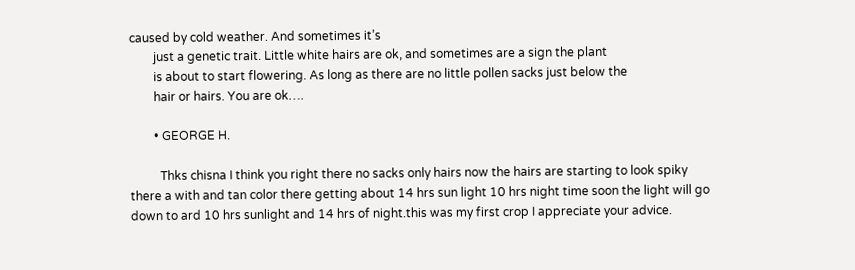caused by cold weather. And sometimes it’s
        just a genetic trait. Little white hairs are ok, and sometimes are a sign the plant
        is about to start flowering. As long as there are no little pollen sacks just below the
        hair or hairs. You are ok….

        • GEORGE H.

          Thks chisna I think you right there no sacks only hairs now the hairs are starting to look spiky there a with and tan color there getting about 14 hrs sun light 10 hrs night time soon the light will go down to ard 10 hrs sunlight and 14 hrs of night.this was my first crop I appreciate your advice.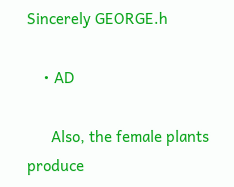Sincerely GEORGE.h

    • AD

      Also, the female plants produce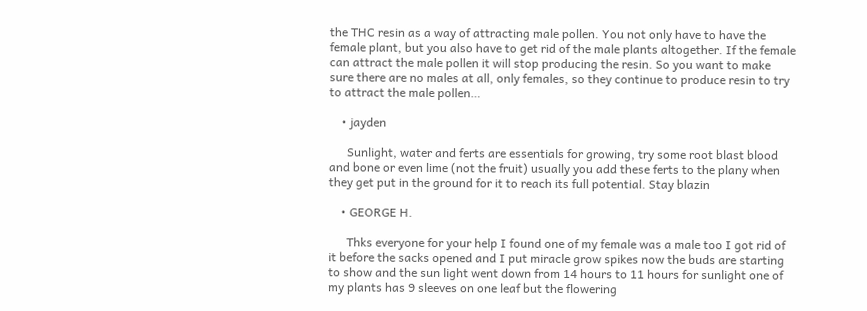the THC resin as a way of attracting male pollen. You not only have to have the female plant, but you also have to get rid of the male plants altogether. If the female can attract the male pollen it will stop producing the resin. So you want to make sure there are no males at all, only females, so they continue to produce resin to try to attract the male pollen…

    • jayden

      Sunlight, water and ferts are essentials for growing, try some root blast blood and bone or even lime (not the fruit) usually you add these ferts to the plany when they get put in the ground for it to reach its full potential. Stay blazin

    • GEORGE H.

      Thks everyone for your help I found one of my female was a male too I got rid of it before the sacks opened and I put miracle grow spikes now the buds are starting to show and the sun light went down from 14 hours to 11 hours for sunlight one of my plants has 9 sleeves on one leaf but the flowering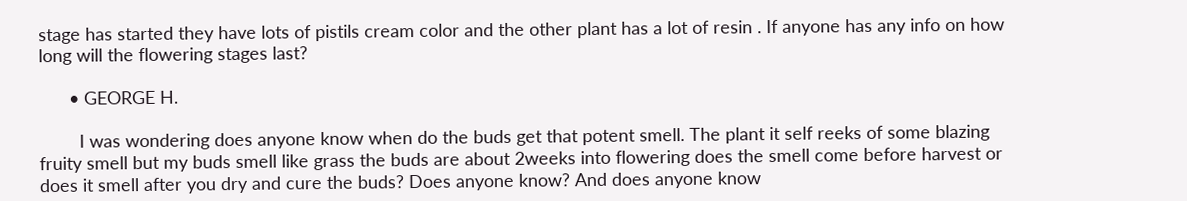stage has started they have lots of pistils cream color and the other plant has a lot of resin . If anyone has any info on how long will the flowering stages last?

      • GEORGE H.

        I was wondering does anyone know when do the buds get that potent smell. The plant it self reeks of some blazing fruity smell but my buds smell like grass the buds are about 2weeks into flowering does the smell come before harvest or does it smell after you dry and cure the buds? Does anyone know? And does anyone know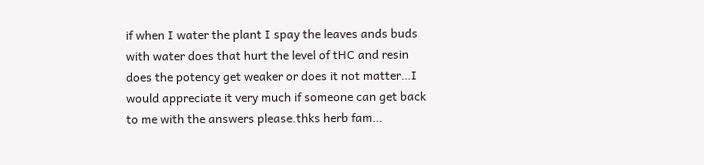if when I water the plant I spay the leaves ands buds with water does that hurt the level of tHC and resin does the potency get weaker or does it not matter…I would appreciate it very much if someone can get back to me with the answers please.thks herb fam…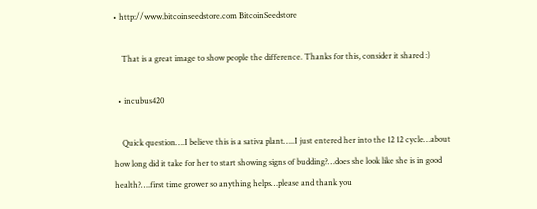• http://www.bitcoinseedstore.com BitcoinSeedstore

    That is a great image to show people the difference. Thanks for this, consider it shared :)

  • incubus420

    Quick question….I believe this is a sativa plant…..I just entered her into the 12 12 cycle…about how long did it take for her to start showing signs of budding?…does she look like she is in good health?….first time grower so anything helps…please and thank you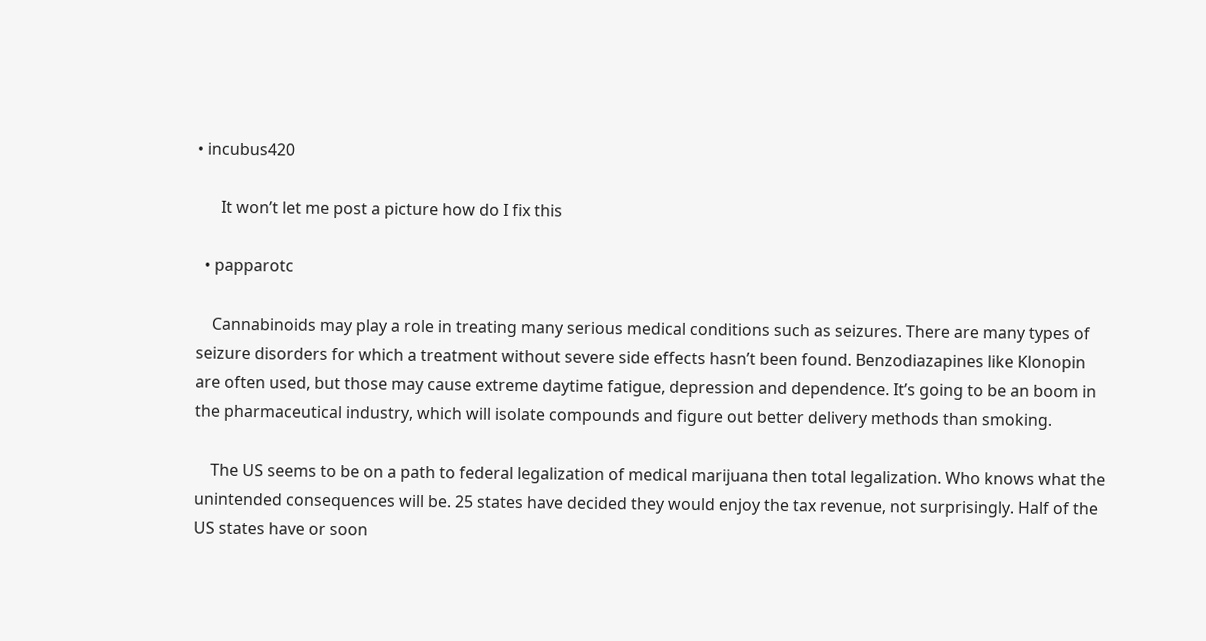• incubus420

      It won’t let me post a picture how do I fix this

  • papparotc

    Cannabinoids may play a role in treating many serious medical conditions such as seizures. There are many types of seizure disorders for which a treatment without severe side effects hasn’t been found. Benzodiazapines like Klonopin are often used, but those may cause extreme daytime fatigue, depression and dependence. It’s going to be an boom in the pharmaceutical industry, which will isolate compounds and figure out better delivery methods than smoking.

    The US seems to be on a path to federal legalization of medical marijuana then total legalization. Who knows what the unintended consequences will be. 25 states have decided they would enjoy the tax revenue, not surprisingly. Half of the US states have or soon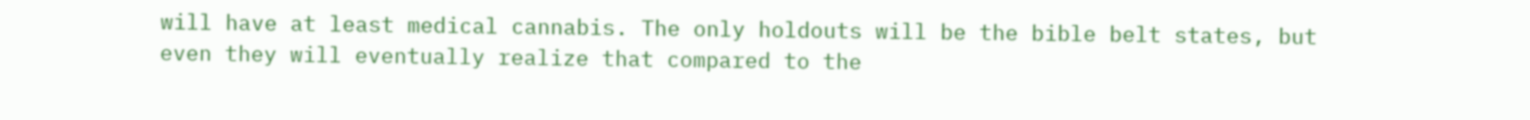will have at least medical cannabis. The only holdouts will be the bible belt states, but even they will eventually realize that compared to the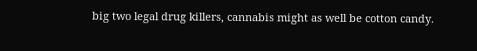big two legal drug killers, cannabis might as well be cotton candy.